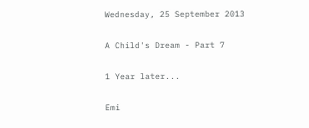Wednesday, 25 September 2013

A Child's Dream - Part 7

1 Year later...

Emi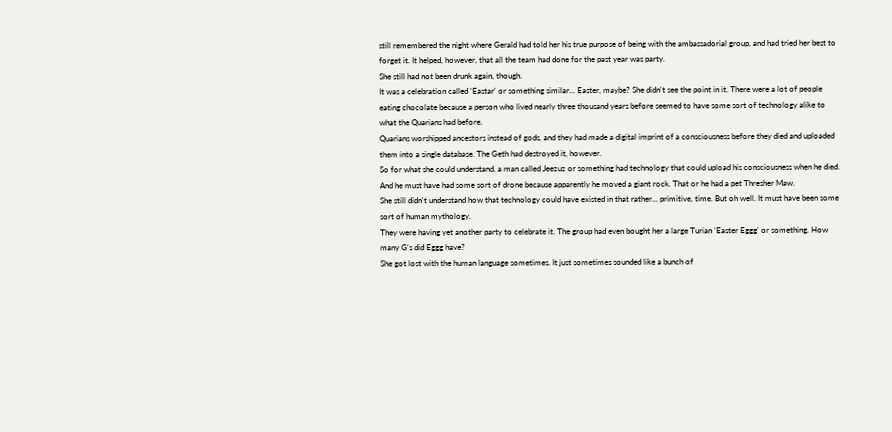still remembered the night where Gerald had told her his true purpose of being with the ambassadorial group, and had tried her best to forget it. It helped, however, that all the team had done for the past year was party.
She still had not been drunk again, though.
It was a celebration called 'Eastar' or something similar... Easter, maybe? She didn't see the point in it. There were a lot of people eating chocolate because a person who lived nearly three thousand years before seemed to have some sort of technology alike to what the Quarians had before.
Quarians worshipped ancestors instead of gods, and they had made a digital imprint of a consciousness before they died and uploaded them into a single database. The Geth had destroyed it, however.
So for what she could understand, a man called Jeezuz or something had technology that could upload his consciousness when he died. And he must have had some sort of drone because apparently he moved a giant rock. That or he had a pet Thresher Maw.
She still didn't understand how that technology could have existed in that rather... primitive, time. But oh well. It must have been some sort of human mythology.
They were having yet another party to celebrate it. The group had even bought her a large Turian 'Easter Eggg' or something. How many G's did Eggg have?
She got lost with the human language sometimes. It just sometimes sounded like a bunch of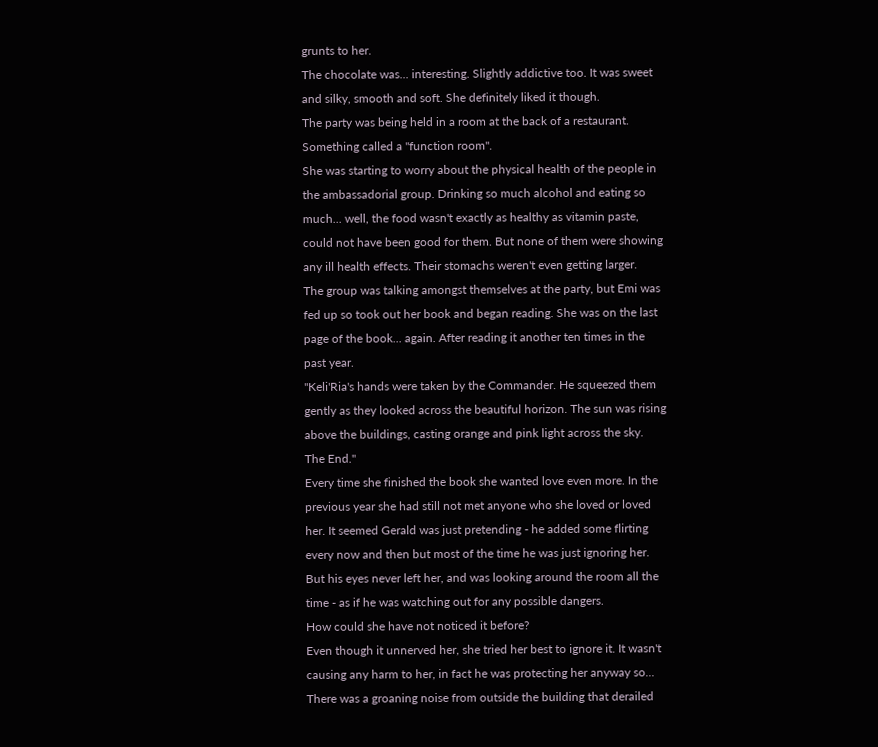grunts to her.
The chocolate was... interesting. Slightly addictive too. It was sweet and silky, smooth and soft. She definitely liked it though.
The party was being held in a room at the back of a restaurant. Something called a "function room".
She was starting to worry about the physical health of the people in the ambassadorial group. Drinking so much alcohol and eating so much... well, the food wasn't exactly as healthy as vitamin paste, could not have been good for them. But none of them were showing any ill health effects. Their stomachs weren't even getting larger.
The group was talking amongst themselves at the party, but Emi was fed up so took out her book and began reading. She was on the last page of the book... again. After reading it another ten times in the past year.
"Keli'Ria's hands were taken by the Commander. He squeezed them gently as they looked across the beautiful horizon. The sun was rising above the buildings, casting orange and pink light across the sky.
The End."
Every time she finished the book she wanted love even more. In the previous year she had still not met anyone who she loved or loved her. It seemed Gerald was just pretending - he added some flirting every now and then but most of the time he was just ignoring her. But his eyes never left her, and was looking around the room all the time - as if he was watching out for any possible dangers.
How could she have not noticed it before?
Even though it unnerved her, she tried her best to ignore it. It wasn't causing any harm to her, in fact he was protecting her anyway so...
There was a groaning noise from outside the building that derailed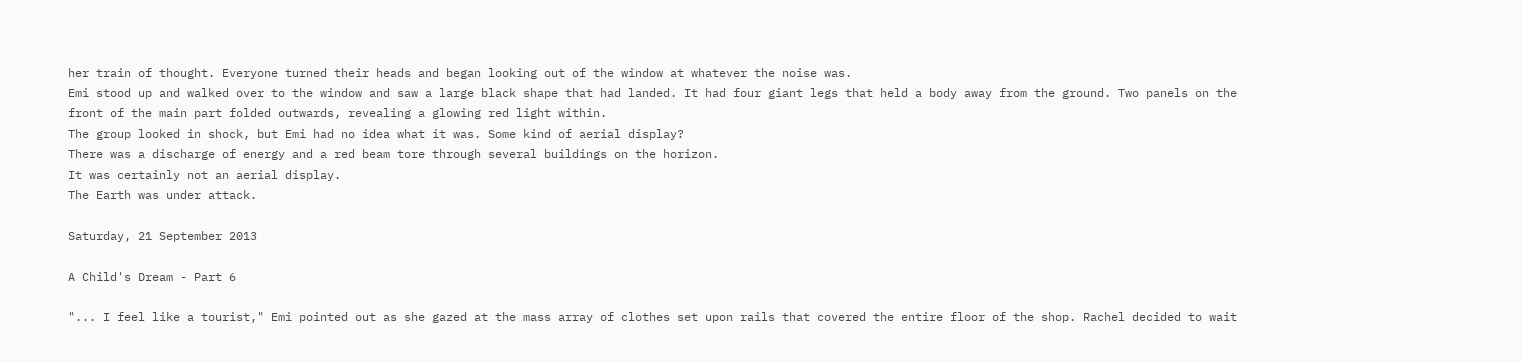her train of thought. Everyone turned their heads and began looking out of the window at whatever the noise was.
Emi stood up and walked over to the window and saw a large black shape that had landed. It had four giant legs that held a body away from the ground. Two panels on the front of the main part folded outwards, revealing a glowing red light within.
The group looked in shock, but Emi had no idea what it was. Some kind of aerial display?
There was a discharge of energy and a red beam tore through several buildings on the horizon.
It was certainly not an aerial display.
The Earth was under attack.

Saturday, 21 September 2013

A Child's Dream - Part 6

"... I feel like a tourist," Emi pointed out as she gazed at the mass array of clothes set upon rails that covered the entire floor of the shop. Rachel decided to wait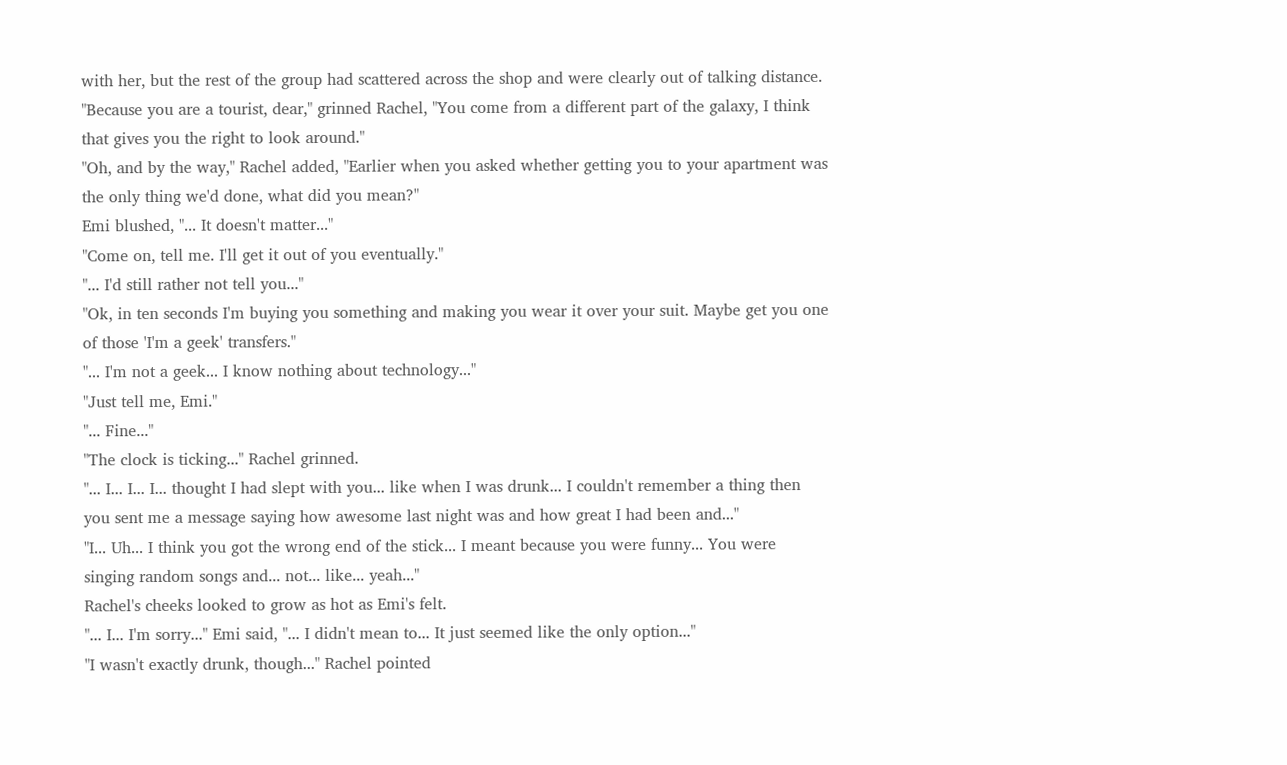with her, but the rest of the group had scattered across the shop and were clearly out of talking distance.
"Because you are a tourist, dear," grinned Rachel, "You come from a different part of the galaxy, I think that gives you the right to look around."
"Oh, and by the way," Rachel added, "Earlier when you asked whether getting you to your apartment was the only thing we'd done, what did you mean?"
Emi blushed, "... It doesn't matter..."
"Come on, tell me. I'll get it out of you eventually."
"... I'd still rather not tell you..."
"Ok, in ten seconds I'm buying you something and making you wear it over your suit. Maybe get you one of those 'I'm a geek' transfers."
"... I'm not a geek... I know nothing about technology..."
"Just tell me, Emi."
"... Fine..."
"The clock is ticking..." Rachel grinned.
"... I... I... I... thought I had slept with you... like when I was drunk... I couldn't remember a thing then you sent me a message saying how awesome last night was and how great I had been and..."
"I... Uh... I think you got the wrong end of the stick... I meant because you were funny... You were singing random songs and... not... like... yeah..."
Rachel's cheeks looked to grow as hot as Emi's felt.
"... I... I'm sorry..." Emi said, "... I didn't mean to... It just seemed like the only option..."
"I wasn't exactly drunk, though..." Rachel pointed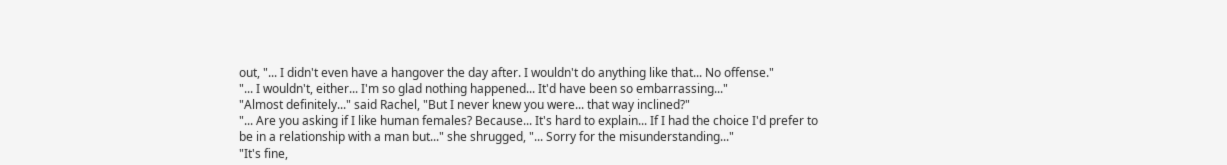out, "... I didn't even have a hangover the day after. I wouldn't do anything like that... No offense."
"... I wouldn't, either... I'm so glad nothing happened... It'd have been so embarrassing..."
"Almost definitely..." said Rachel, "But I never knew you were... that way inclined?"
"... Are you asking if I like human females? Because... It's hard to explain... If I had the choice I'd prefer to be in a relationship with a man but..." she shrugged, "... Sorry for the misunderstanding..."
"It's fine,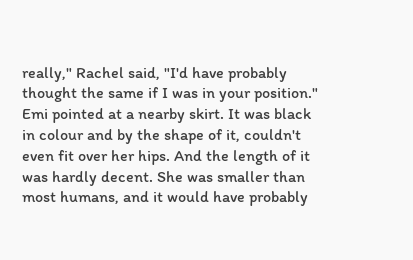really," Rachel said, "I'd have probably thought the same if I was in your position."
Emi pointed at a nearby skirt. It was black in colour and by the shape of it, couldn't even fit over her hips. And the length of it was hardly decent. She was smaller than most humans, and it would have probably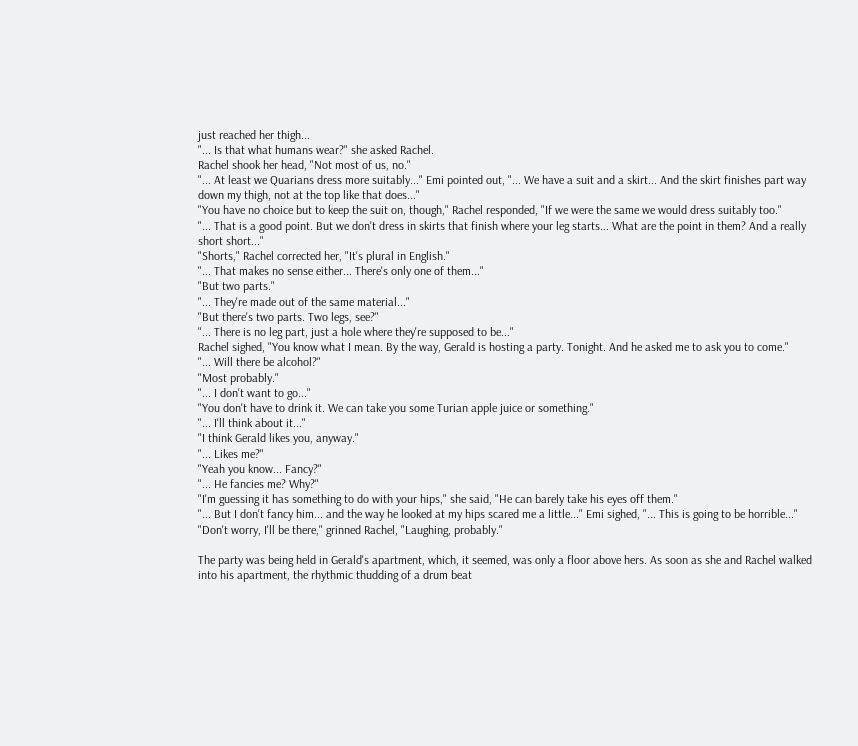just reached her thigh...
"... Is that what humans wear?" she asked Rachel.
Rachel shook her head, "Not most of us, no."
"... At least we Quarians dress more suitably..." Emi pointed out, "... We have a suit and a skirt... And the skirt finishes part way down my thigh, not at the top like that does..."
"You have no choice but to keep the suit on, though," Rachel responded, "If we were the same we would dress suitably too."
"... That is a good point. But we don't dress in skirts that finish where your leg starts... What are the point in them? And a really short short..."
"Shorts," Rachel corrected her, "It's plural in English."
"... That makes no sense either... There's only one of them..."
"But two parts."
"... They're made out of the same material..."
"But there's two parts. Two legs, see?"
"... There is no leg part, just a hole where they're supposed to be..."
Rachel sighed, "You know what I mean. By the way, Gerald is hosting a party. Tonight. And he asked me to ask you to come."
"... Will there be alcohol?"
"Most probably."
"... I don't want to go..."
"You don't have to drink it. We can take you some Turian apple juice or something."
"... I'll think about it..."
"I think Gerald likes you, anyway."
"... Likes me?"
"Yeah you know... Fancy?"
"... He fancies me? Why?"
"I'm guessing it has something to do with your hips," she said, "He can barely take his eyes off them."
"... But I don't fancy him... and the way he looked at my hips scared me a little..." Emi sighed, "... This is going to be horrible..."
"Don't worry, I'll be there," grinned Rachel, "Laughing, probably."

The party was being held in Gerald's apartment, which, it seemed, was only a floor above hers. As soon as she and Rachel walked into his apartment, the rhythmic thudding of a drum beat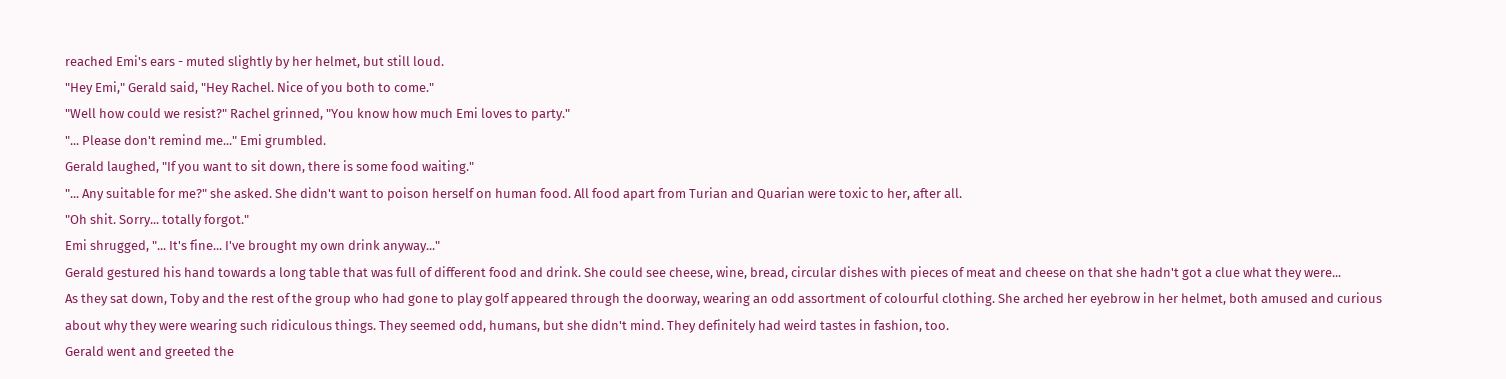reached Emi's ears - muted slightly by her helmet, but still loud.
"Hey Emi," Gerald said, "Hey Rachel. Nice of you both to come."
"Well how could we resist?" Rachel grinned, "You know how much Emi loves to party."
"... Please don't remind me..." Emi grumbled.
Gerald laughed, "If you want to sit down, there is some food waiting."
"... Any suitable for me?" she asked. She didn't want to poison herself on human food. All food apart from Turian and Quarian were toxic to her, after all.
"Oh shit. Sorry... totally forgot."
Emi shrugged, "... It's fine... I've brought my own drink anyway..."
Gerald gestured his hand towards a long table that was full of different food and drink. She could see cheese, wine, bread, circular dishes with pieces of meat and cheese on that she hadn't got a clue what they were...
As they sat down, Toby and the rest of the group who had gone to play golf appeared through the doorway, wearing an odd assortment of colourful clothing. She arched her eyebrow in her helmet, both amused and curious about why they were wearing such ridiculous things. They seemed odd, humans, but she didn't mind. They definitely had weird tastes in fashion, too.
Gerald went and greeted the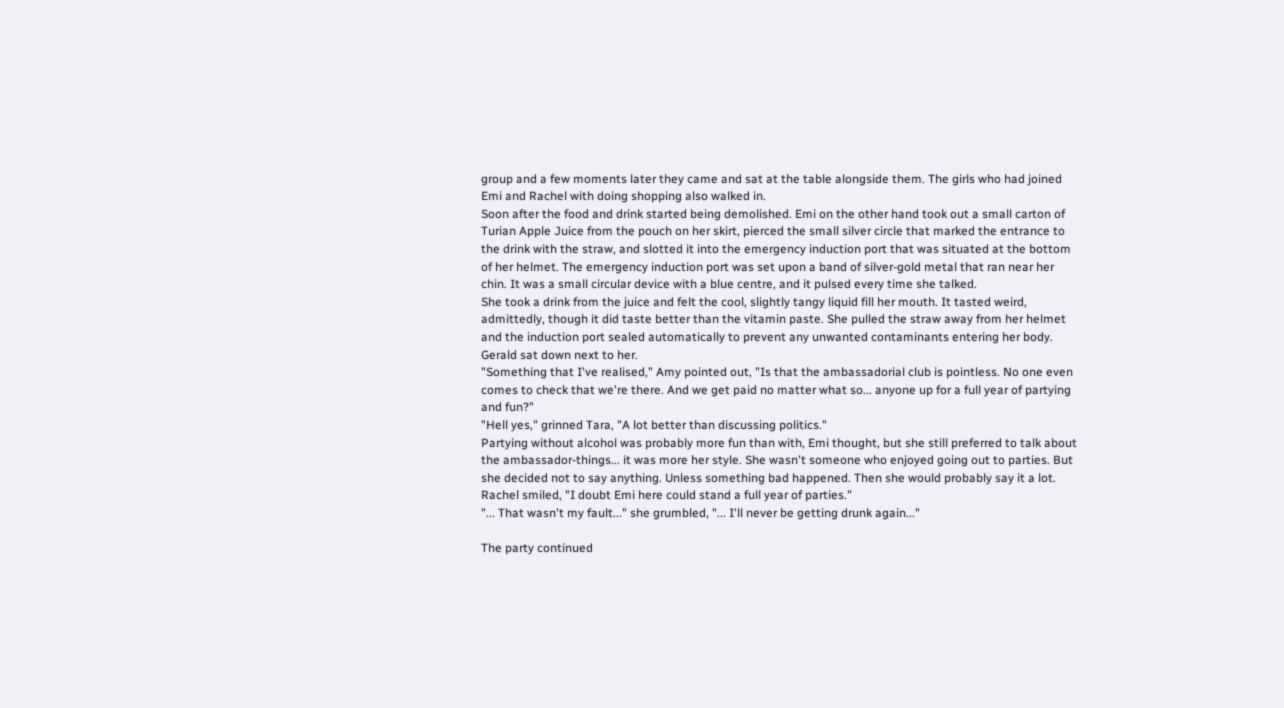group and a few moments later they came and sat at the table alongside them. The girls who had joined Emi and Rachel with doing shopping also walked in.
Soon after the food and drink started being demolished. Emi on the other hand took out a small carton of Turian Apple Juice from the pouch on her skirt, pierced the small silver circle that marked the entrance to the drink with the straw, and slotted it into the emergency induction port that was situated at the bottom of her helmet. The emergency induction port was set upon a band of silver-gold metal that ran near her chin. It was a small circular device with a blue centre, and it pulsed every time she talked.
She took a drink from the juice and felt the cool, slightly tangy liquid fill her mouth. It tasted weird, admittedly, though it did taste better than the vitamin paste. She pulled the straw away from her helmet and the induction port sealed automatically to prevent any unwanted contaminants entering her body.
Gerald sat down next to her.
"Something that I've realised," Amy pointed out, "Is that the ambassadorial club is pointless. No one even comes to check that we're there. And we get paid no matter what so... anyone up for a full year of partying and fun?"
"Hell yes," grinned Tara, "A lot better than discussing politics."
Partying without alcohol was probably more fun than with, Emi thought, but she still preferred to talk about the ambassador-things... it was more her style. She wasn't someone who enjoyed going out to parties. But she decided not to say anything. Unless something bad happened. Then she would probably say it a lot.
Rachel smiled, "I doubt Emi here could stand a full year of parties."
"... That wasn't my fault..." she grumbled, "... I'll never be getting drunk again..."

The party continued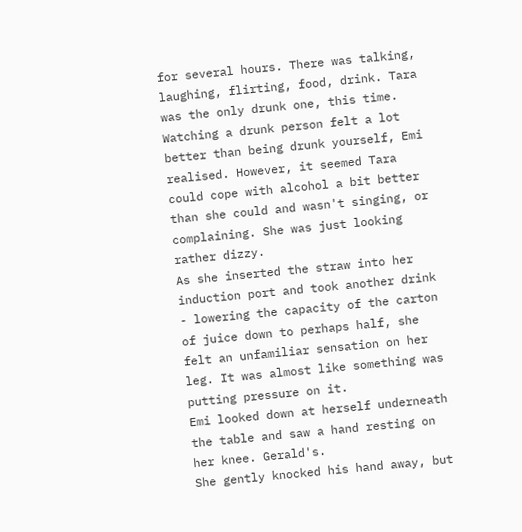for several hours. There was talking, laughing, flirting, food, drink. Tara was the only drunk one, this time. Watching a drunk person felt a lot better than being drunk yourself, Emi realised. However, it seemed Tara could cope with alcohol a bit better than she could and wasn't singing, or complaining. She was just looking rather dizzy.
As she inserted the straw into her induction port and took another drink - lowering the capacity of the carton of juice down to perhaps half, she felt an unfamiliar sensation on her leg. It was almost like something was putting pressure on it.
Emi looked down at herself underneath the table and saw a hand resting on her knee. Gerald's.
She gently knocked his hand away, but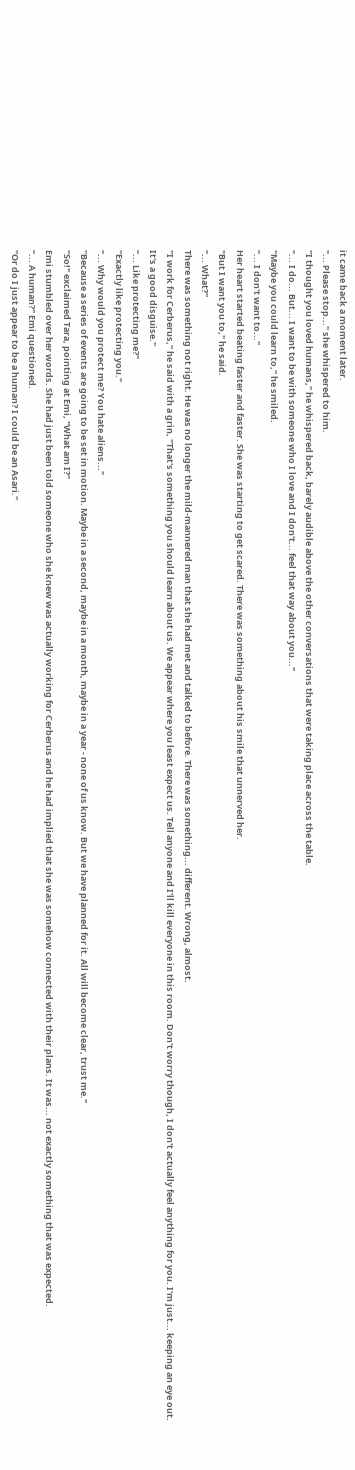it came back a moment later.
"... Please stop..." she whispered to him.
"I thought you loved humans," he whispered back, barely audible above the other conversations that were taking place across the table.
"... I do... But... I want to be with someone who I love and I don't... feel that way about you..."
"Maybe you could learn to," he smiled.
"... I don't want to..."
Her heart started beating faster and faster. She was starting to get scared. There was something about his smile that unnerved her.
"But I want you to," he said.
"... What?"
There was something not right. He was no longer the mild-mannered man that she had met and talked to before. There was something... different. Wrong, almost.
"I work for Cerberus," he said with a grin, "That's something you should learn about us. We appear where you least expect us. Tell anyone and I'll kill everyone in this room. Don't worry though, I don't actually feel anything for you. I'm just... keeping an eye out. It's a good disguise."
"... Like protecting me?"
"Exactly like protecting you."
"... Why would you protect me? You hate aliens..."
"Because a series of events are going to be set in motion. Maybe in a second, maybe in a month, maybe in a year - none of us know. But we have planned for it. All will become clear, trust me."
"So!" exclaimed Tara, pointing at Emi, "What am I?"
Emi stumbled over her words. She had just been told someone who she knew was actually working for Cerberus and he had implied that she was somehow connected with their plans. It was... not exactly something that was expected.
"... A human?" Emi questioned.
"Or do I just appear to be a human? I could be an Asari."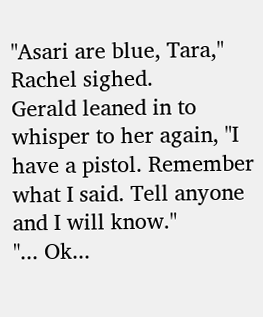"Asari are blue, Tara," Rachel sighed.
Gerald leaned in to whisper to her again, "I have a pistol. Remember what I said. Tell anyone and I will know."
"... Ok...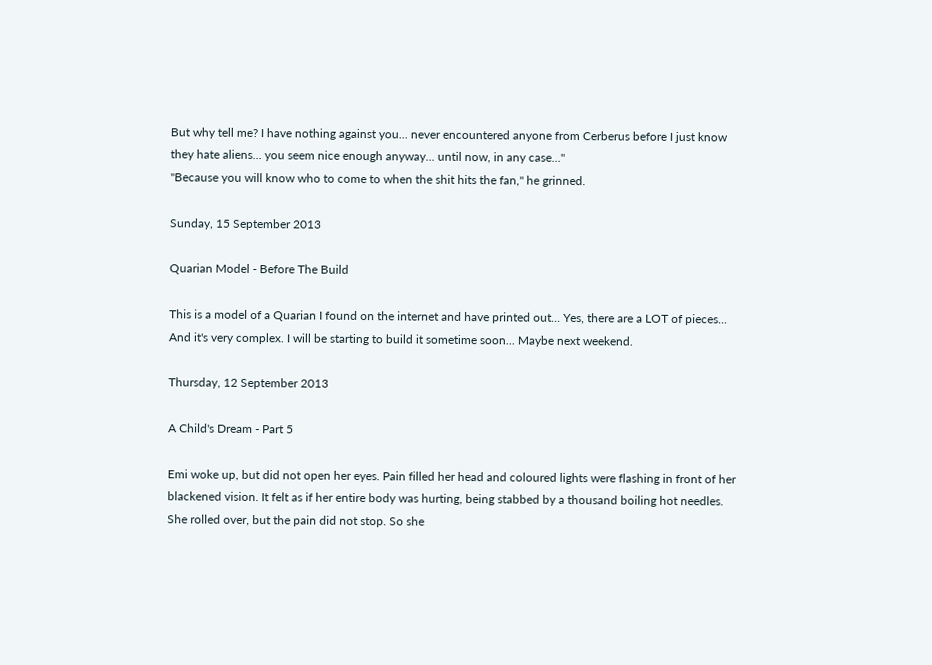But why tell me? I have nothing against you... never encountered anyone from Cerberus before I just know they hate aliens... you seem nice enough anyway... until now, in any case..."
"Because you will know who to come to when the shit hits the fan," he grinned.

Sunday, 15 September 2013

Quarian Model - Before The Build

This is a model of a Quarian I found on the internet and have printed out... Yes, there are a LOT of pieces... And it's very complex. I will be starting to build it sometime soon... Maybe next weekend.

Thursday, 12 September 2013

A Child's Dream - Part 5

Emi woke up, but did not open her eyes. Pain filled her head and coloured lights were flashing in front of her blackened vision. It felt as if her entire body was hurting, being stabbed by a thousand boiling hot needles.
She rolled over, but the pain did not stop. So she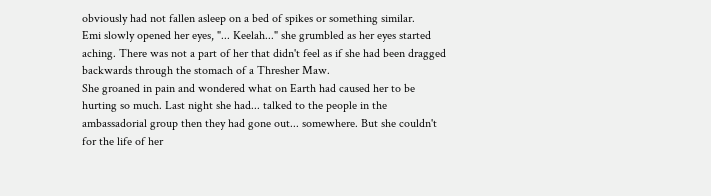obviously had not fallen asleep on a bed of spikes or something similar.
Emi slowly opened her eyes, "... Keelah..." she grumbled as her eyes started aching. There was not a part of her that didn't feel as if she had been dragged backwards through the stomach of a Thresher Maw.
She groaned in pain and wondered what on Earth had caused her to be hurting so much. Last night she had... talked to the people in the ambassadorial group then they had gone out... somewhere. But she couldn't for the life of her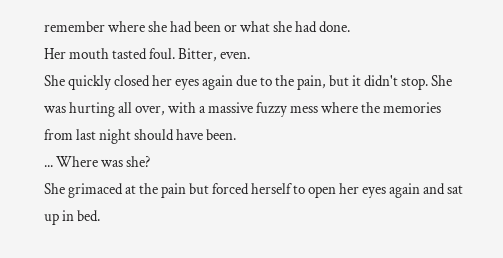remember where she had been or what she had done.
Her mouth tasted foul. Bitter, even.
She quickly closed her eyes again due to the pain, but it didn't stop. She was hurting all over, with a massive fuzzy mess where the memories from last night should have been.
... Where was she?
She grimaced at the pain but forced herself to open her eyes again and sat up in bed.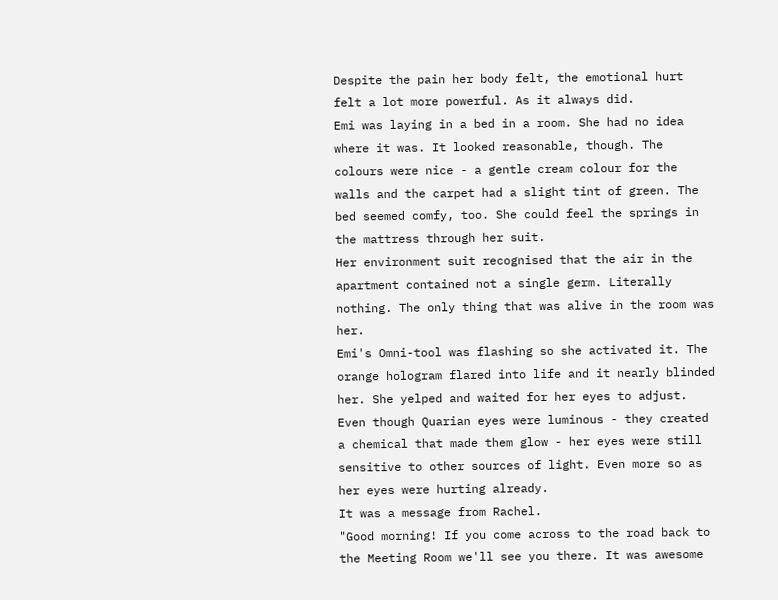Despite the pain her body felt, the emotional hurt felt a lot more powerful. As it always did.
Emi was laying in a bed in a room. She had no idea where it was. It looked reasonable, though. The colours were nice - a gentle cream colour for the walls and the carpet had a slight tint of green. The bed seemed comfy, too. She could feel the springs in the mattress through her suit.
Her environment suit recognised that the air in the apartment contained not a single germ. Literally nothing. The only thing that was alive in the room was her.
Emi's Omni-tool was flashing so she activated it. The orange hologram flared into life and it nearly blinded her. She yelped and waited for her eyes to adjust.
Even though Quarian eyes were luminous - they created a chemical that made them glow - her eyes were still sensitive to other sources of light. Even more so as her eyes were hurting already.
It was a message from Rachel.
"Good morning! If you come across to the road back to the Meeting Room we'll see you there. It was awesome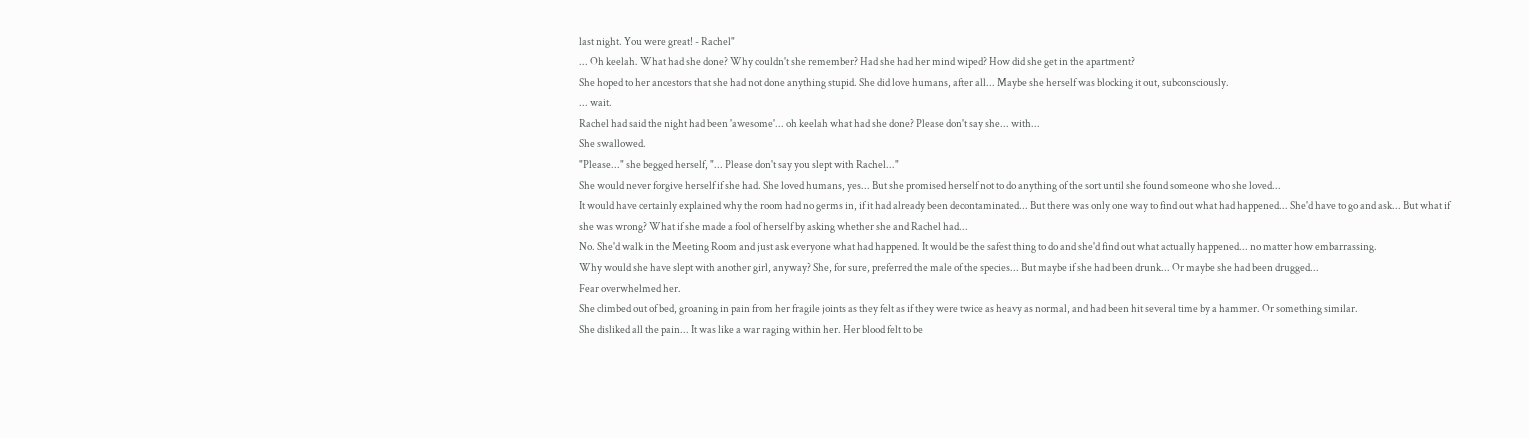last night. You were great! - Rachel"
... Oh keelah. What had she done? Why couldn't she remember? Had she had her mind wiped? How did she get in the apartment?
She hoped to her ancestors that she had not done anything stupid. She did love humans, after all... Maybe she herself was blocking it out, subconsciously.
... wait.
Rachel had said the night had been 'awesome'... oh keelah what had she done? Please don't say she... with...
She swallowed.
"Please..." she begged herself, "... Please don't say you slept with Rachel..."
She would never forgive herself if she had. She loved humans, yes... But she promised herself not to do anything of the sort until she found someone who she loved...
It would have certainly explained why the room had no germs in, if it had already been decontaminated... But there was only one way to find out what had happened... She'd have to go and ask... But what if she was wrong? What if she made a fool of herself by asking whether she and Rachel had...
No. She'd walk in the Meeting Room and just ask everyone what had happened. It would be the safest thing to do and she'd find out what actually happened... no matter how embarrassing.
Why would she have slept with another girl, anyway? She, for sure, preferred the male of the species... But maybe if she had been drunk... Or maybe she had been drugged...
Fear overwhelmed her.
She climbed out of bed, groaning in pain from her fragile joints as they felt as if they were twice as heavy as normal, and had been hit several time by a hammer. Or something similar.
She disliked all the pain... It was like a war raging within her. Her blood felt to be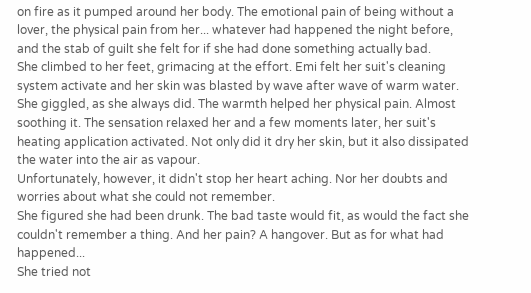on fire as it pumped around her body. The emotional pain of being without a lover, the physical pain from her... whatever had happened the night before, and the stab of guilt she felt for if she had done something actually bad.
She climbed to her feet, grimacing at the effort. Emi felt her suit's cleaning system activate and her skin was blasted by wave after wave of warm water. She giggled, as she always did. The warmth helped her physical pain. Almost soothing it. The sensation relaxed her and a few moments later, her suit's heating application activated. Not only did it dry her skin, but it also dissipated the water into the air as vapour.
Unfortunately, however, it didn't stop her heart aching. Nor her doubts and worries about what she could not remember.
She figured she had been drunk. The bad taste would fit, as would the fact she couldn't remember a thing. And her pain? A hangover. But as for what had happened...
She tried not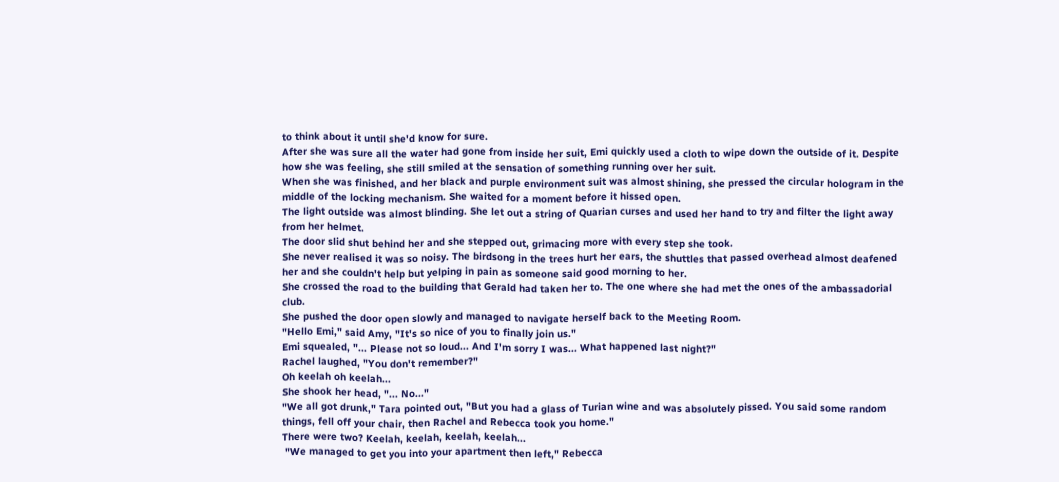to think about it until she'd know for sure.
After she was sure all the water had gone from inside her suit, Emi quickly used a cloth to wipe down the outside of it. Despite how she was feeling, she still smiled at the sensation of something running over her suit.
When she was finished, and her black and purple environment suit was almost shining, she pressed the circular hologram in the middle of the locking mechanism. She waited for a moment before it hissed open.
The light outside was almost blinding. She let out a string of Quarian curses and used her hand to try and filter the light away from her helmet.
The door slid shut behind her and she stepped out, grimacing more with every step she took.
She never realised it was so noisy. The birdsong in the trees hurt her ears, the shuttles that passed overhead almost deafened her and she couldn't help but yelping in pain as someone said good morning to her.
She crossed the road to the building that Gerald had taken her to. The one where she had met the ones of the ambassadorial club.
She pushed the door open slowly and managed to navigate herself back to the Meeting Room.
"Hello Emi," said Amy, "It's so nice of you to finally join us."
Emi squealed, "... Please not so loud... And I'm sorry I was... What happened last night?"
Rachel laughed, "You don't remember?"
Oh keelah oh keelah...
She shook her head, "... No..."
"We all got drunk," Tara pointed out, "But you had a glass of Turian wine and was absolutely pissed. You said some random things, fell off your chair, then Rachel and Rebecca took you home."
There were two? Keelah, keelah, keelah, keelah...
 "We managed to get you into your apartment then left," Rebecca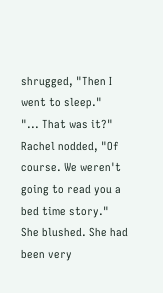shrugged, "Then I went to sleep."
"... That was it?"
Rachel nodded, "Of course. We weren't going to read you a bed time story."
She blushed. She had been very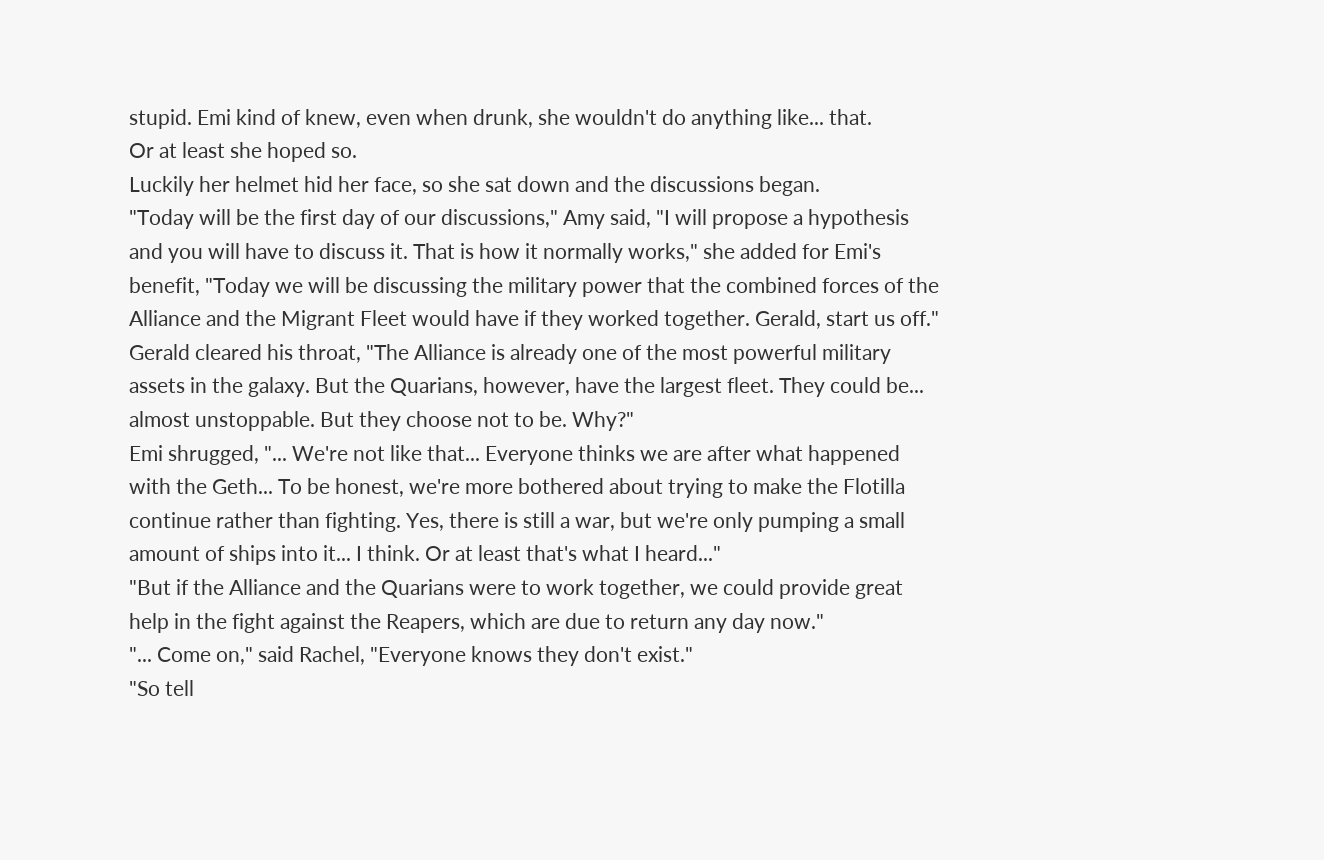stupid. Emi kind of knew, even when drunk, she wouldn't do anything like... that.
Or at least she hoped so.
Luckily her helmet hid her face, so she sat down and the discussions began.
"Today will be the first day of our discussions," Amy said, "I will propose a hypothesis and you will have to discuss it. That is how it normally works," she added for Emi's benefit, "Today we will be discussing the military power that the combined forces of the Alliance and the Migrant Fleet would have if they worked together. Gerald, start us off."
Gerald cleared his throat, "The Alliance is already one of the most powerful military assets in the galaxy. But the Quarians, however, have the largest fleet. They could be... almost unstoppable. But they choose not to be. Why?"
Emi shrugged, "... We're not like that... Everyone thinks we are after what happened with the Geth... To be honest, we're more bothered about trying to make the Flotilla continue rather than fighting. Yes, there is still a war, but we're only pumping a small amount of ships into it... I think. Or at least that's what I heard..."
"But if the Alliance and the Quarians were to work together, we could provide great help in the fight against the Reapers, which are due to return any day now."
"... Come on," said Rachel, "Everyone knows they don't exist."
"So tell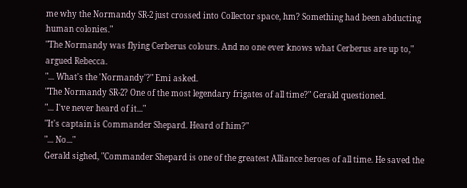me why the Normandy SR-2 just crossed into Collector space, hm? Something had been abducting human colonies."
"The Normandy was flying Cerberus colours. And no one ever knows what Cerberus are up to," argued Rebecca.
"... What's the 'Normandy'?" Emi asked.
"The Normandy SR-2? One of the most legendary frigates of all time?" Gerald questioned.
"... I've never heard of it..."
"It's captain is Commander Shepard. Heard of him?"
"... No..."
Gerald sighed, "Commander Shepard is one of the greatest Alliance heroes of all time. He saved the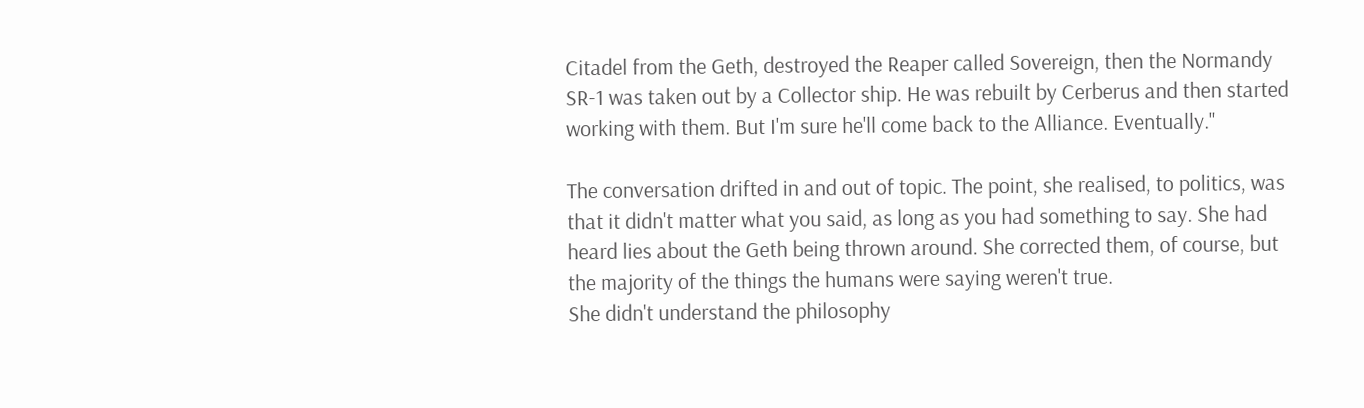Citadel from the Geth, destroyed the Reaper called Sovereign, then the Normandy SR-1 was taken out by a Collector ship. He was rebuilt by Cerberus and then started working with them. But I'm sure he'll come back to the Alliance. Eventually."

The conversation drifted in and out of topic. The point, she realised, to politics, was that it didn't matter what you said, as long as you had something to say. She had heard lies about the Geth being thrown around. She corrected them, of course, but the majority of the things the humans were saying weren't true.
She didn't understand the philosophy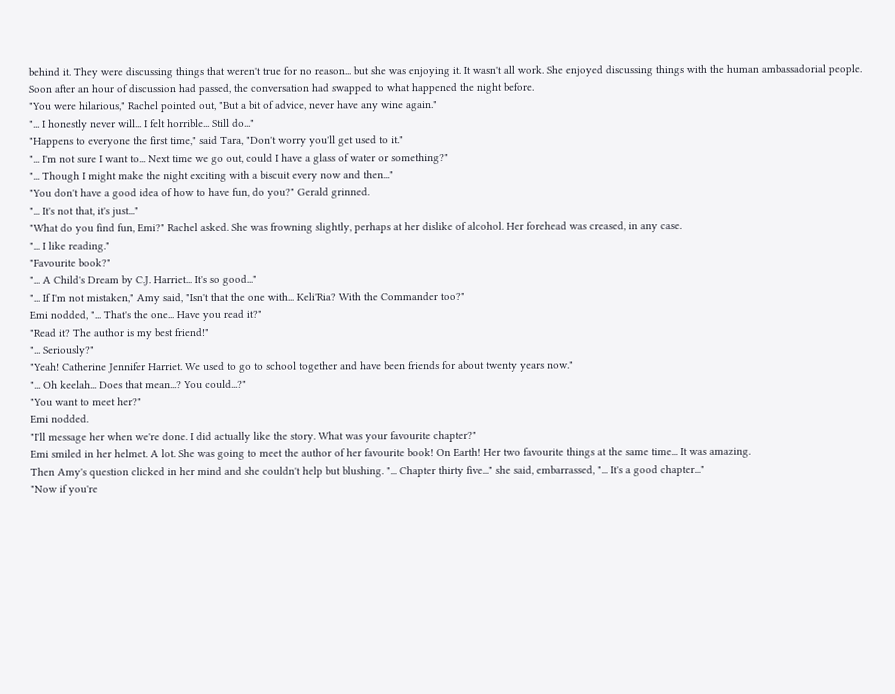behind it. They were discussing things that weren't true for no reason... but she was enjoying it. It wasn't all work. She enjoyed discussing things with the human ambassadorial people.
Soon after an hour of discussion had passed, the conversation had swapped to what happened the night before.
"You were hilarious," Rachel pointed out, "But a bit of advice, never have any wine again."
"... I honestly never will... I felt horrible... Still do..."
"Happens to everyone the first time," said Tara, "Don't worry you'll get used to it."
"... I'm not sure I want to... Next time we go out, could I have a glass of water or something?"
"... Though I might make the night exciting with a biscuit every now and then..."
"You don't have a good idea of how to have fun, do you?" Gerald grinned.
"... It's not that, it's just..."
"What do you find fun, Emi?" Rachel asked. She was frowning slightly, perhaps at her dislike of alcohol. Her forehead was creased, in any case.
"... I like reading."
"Favourite book?"
"... A Child's Dream by C.J. Harriet... It's so good..."
"... If I'm not mistaken," Amy said, "Isn't that the one with... Keli'Ria? With the Commander too?"
Emi nodded, "... That's the one... Have you read it?"
"Read it? The author is my best friend!"
"... Seriously?"
"Yeah! Catherine Jennifer Harriet. We used to go to school together and have been friends for about twenty years now."
"... Oh keelah... Does that mean...? You could...?"
"You want to meet her?"
Emi nodded.
"I'll message her when we're done. I did actually like the story. What was your favourite chapter?"
Emi smiled in her helmet. A lot. She was going to meet the author of her favourite book! On Earth! Her two favourite things at the same time... It was amazing.
Then Amy's question clicked in her mind and she couldn't help but blushing. "... Chapter thirty five..." she said, embarrassed, "... It's a good chapter..."
"Now if you're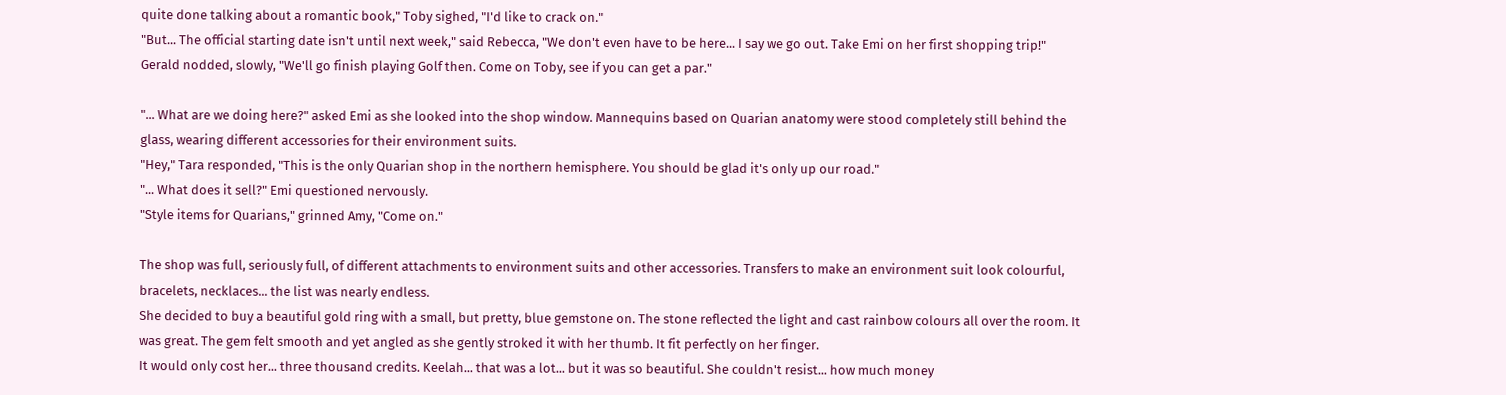quite done talking about a romantic book," Toby sighed, "I'd like to crack on."
"But... The official starting date isn't until next week," said Rebecca, "We don't even have to be here... I say we go out. Take Emi on her first shopping trip!"
Gerald nodded, slowly, "We'll go finish playing Golf then. Come on Toby, see if you can get a par."

"... What are we doing here?" asked Emi as she looked into the shop window. Mannequins based on Quarian anatomy were stood completely still behind the glass, wearing different accessories for their environment suits.
"Hey," Tara responded, "This is the only Quarian shop in the northern hemisphere. You should be glad it's only up our road."
"... What does it sell?" Emi questioned nervously.
"Style items for Quarians," grinned Amy, "Come on."

The shop was full, seriously full, of different attachments to environment suits and other accessories. Transfers to make an environment suit look colourful, bracelets, necklaces... the list was nearly endless.
She decided to buy a beautiful gold ring with a small, but pretty, blue gemstone on. The stone reflected the light and cast rainbow colours all over the room. It was great. The gem felt smooth and yet angled as she gently stroked it with her thumb. It fit perfectly on her finger.
It would only cost her... three thousand credits. Keelah... that was a lot... but it was so beautiful. She couldn't resist... how much money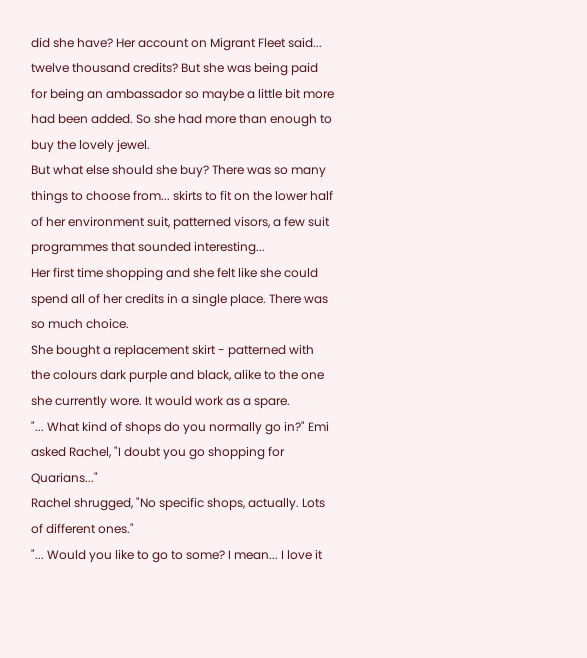did she have? Her account on Migrant Fleet said... twelve thousand credits? But she was being paid for being an ambassador so maybe a little bit more had been added. So she had more than enough to buy the lovely jewel.
But what else should she buy? There was so many things to choose from... skirts to fit on the lower half of her environment suit, patterned visors, a few suit programmes that sounded interesting...
Her first time shopping and she felt like she could spend all of her credits in a single place. There was so much choice.
She bought a replacement skirt - patterned with the colours dark purple and black, alike to the one she currently wore. It would work as a spare.
"... What kind of shops do you normally go in?" Emi asked Rachel, "I doubt you go shopping for Quarians..."
Rachel shrugged, "No specific shops, actually. Lots of different ones."
"... Would you like to go to some? I mean... I love it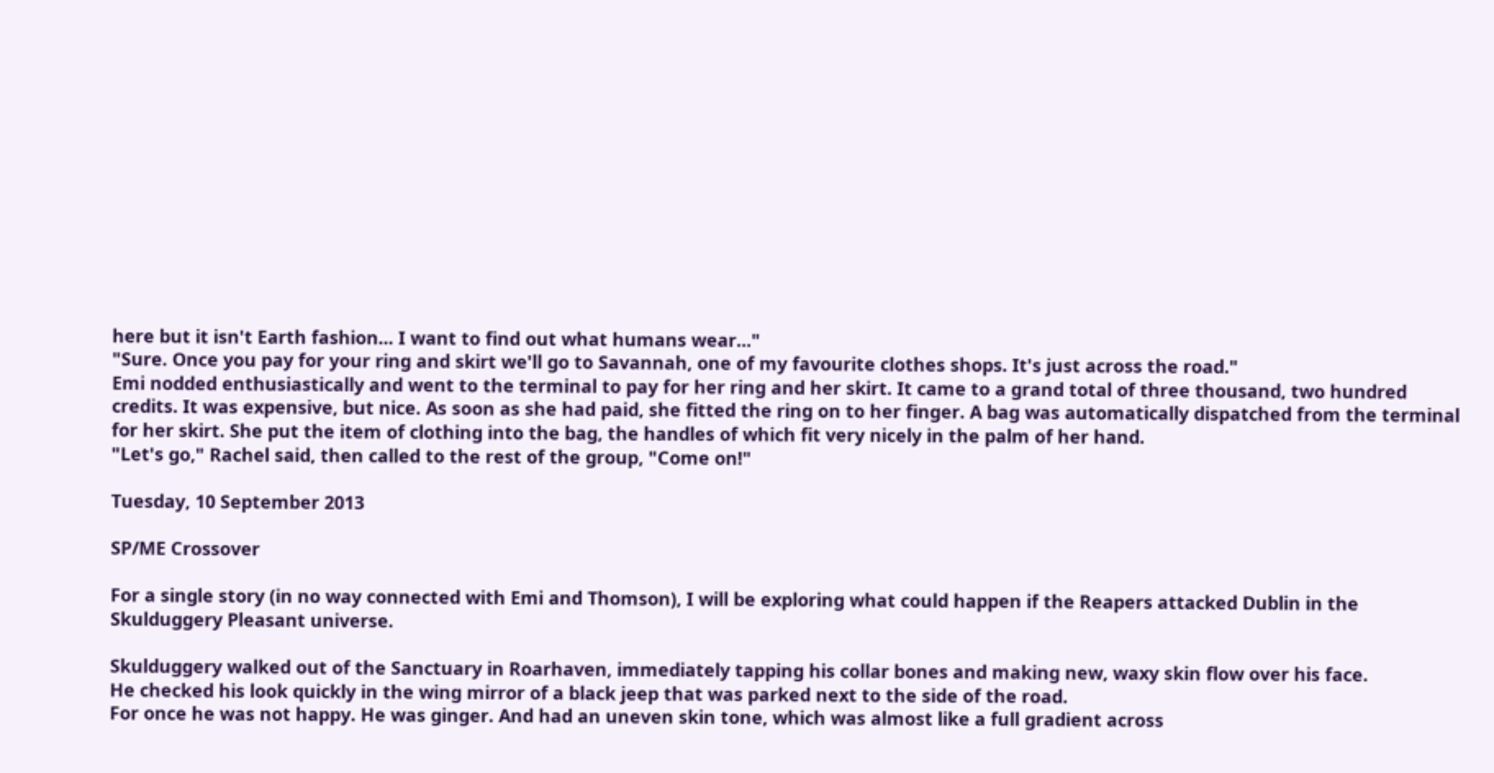here but it isn't Earth fashion... I want to find out what humans wear..."
"Sure. Once you pay for your ring and skirt we'll go to Savannah, one of my favourite clothes shops. It's just across the road."
Emi nodded enthusiastically and went to the terminal to pay for her ring and her skirt. It came to a grand total of three thousand, two hundred credits. It was expensive, but nice. As soon as she had paid, she fitted the ring on to her finger. A bag was automatically dispatched from the terminal for her skirt. She put the item of clothing into the bag, the handles of which fit very nicely in the palm of her hand.
"Let's go," Rachel said, then called to the rest of the group, "Come on!"

Tuesday, 10 September 2013

SP/ME Crossover

For a single story (in no way connected with Emi and Thomson), I will be exploring what could happen if the Reapers attacked Dublin in the Skulduggery Pleasant universe.

Skulduggery walked out of the Sanctuary in Roarhaven, immediately tapping his collar bones and making new, waxy skin flow over his face.
He checked his look quickly in the wing mirror of a black jeep that was parked next to the side of the road.
For once he was not happy. He was ginger. And had an uneven skin tone, which was almost like a full gradient across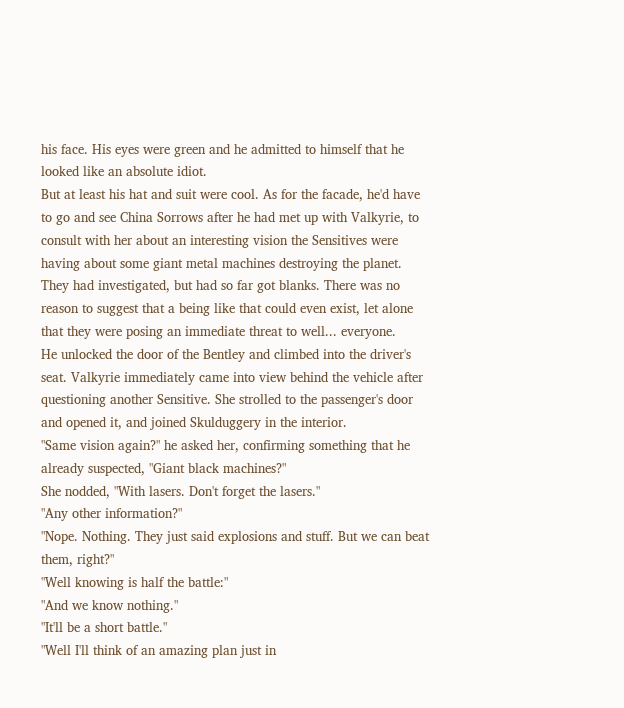his face. His eyes were green and he admitted to himself that he looked like an absolute idiot.
But at least his hat and suit were cool. As for the facade, he'd have to go and see China Sorrows after he had met up with Valkyrie, to consult with her about an interesting vision the Sensitives were having about some giant metal machines destroying the planet.
They had investigated, but had so far got blanks. There was no reason to suggest that a being like that could even exist, let alone that they were posing an immediate threat to well... everyone.
He unlocked the door of the Bentley and climbed into the driver's seat. Valkyrie immediately came into view behind the vehicle after questioning another Sensitive. She strolled to the passenger's door and opened it, and joined Skulduggery in the interior.
"Same vision again?" he asked her, confirming something that he already suspected, "Giant black machines?"
She nodded, "With lasers. Don't forget the lasers."
"Any other information?"
"Nope. Nothing. They just said explosions and stuff. But we can beat them, right?"
"Well knowing is half the battle:"
"And we know nothing."
"It'll be a short battle."
"Well I'll think of an amazing plan just in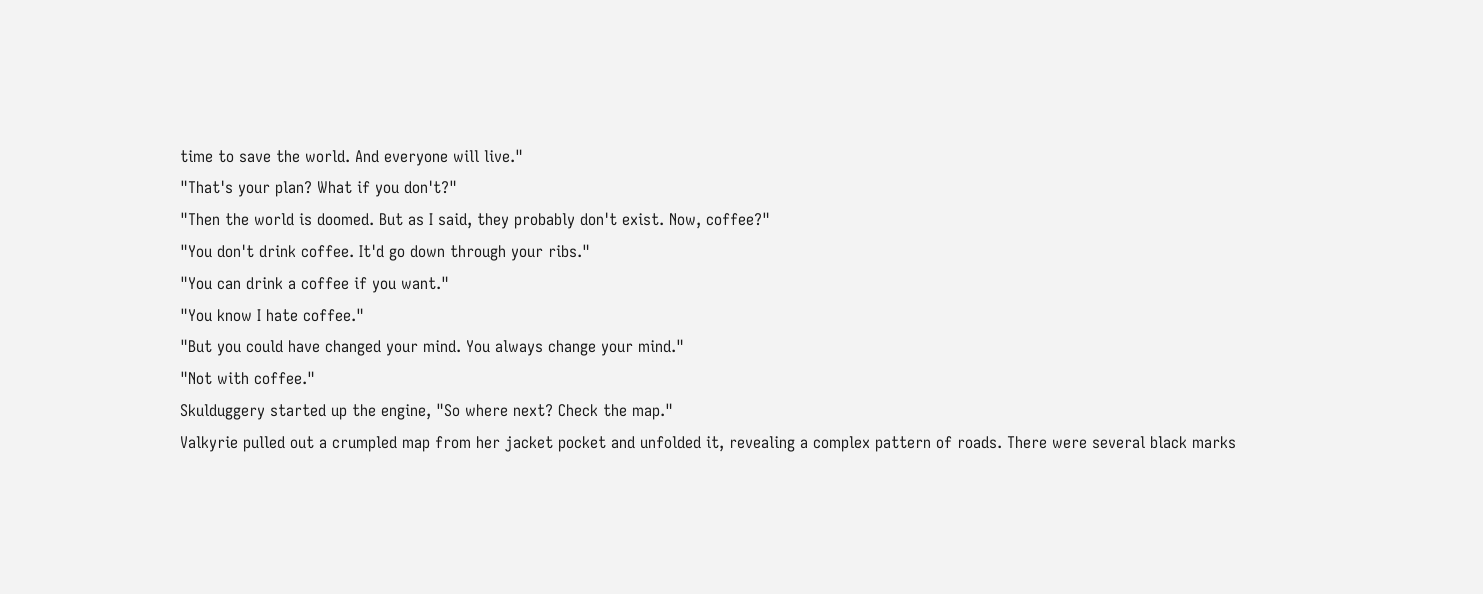time to save the world. And everyone will live."
"That's your plan? What if you don't?"
"Then the world is doomed. But as I said, they probably don't exist. Now, coffee?"
"You don't drink coffee. It'd go down through your ribs."
"You can drink a coffee if you want."
"You know I hate coffee."
"But you could have changed your mind. You always change your mind."
"Not with coffee."
Skulduggery started up the engine, "So where next? Check the map."
Valkyrie pulled out a crumpled map from her jacket pocket and unfolded it, revealing a complex pattern of roads. There were several black marks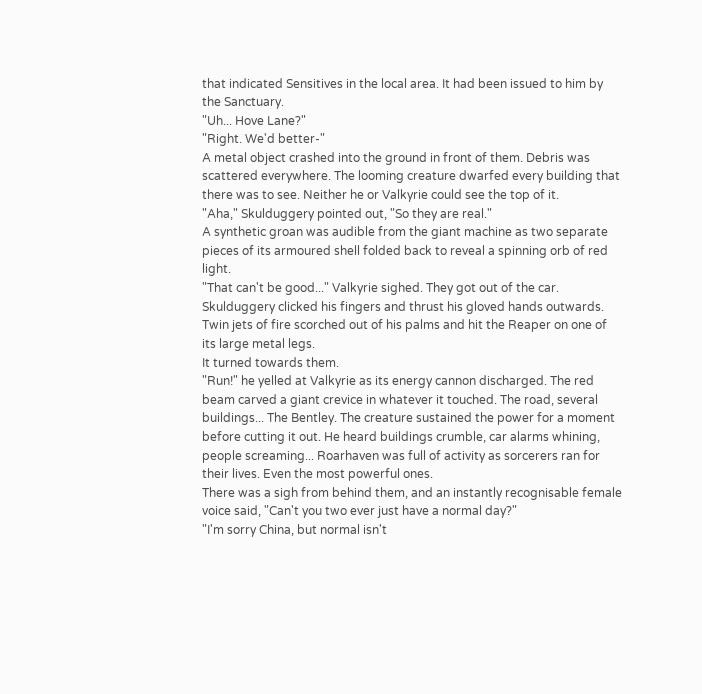that indicated Sensitives in the local area. It had been issued to him by the Sanctuary.
"Uh... Hove Lane?"
"Right. We'd better-"
A metal object crashed into the ground in front of them. Debris was scattered everywhere. The looming creature dwarfed every building that there was to see. Neither he or Valkyrie could see the top of it.
"Aha," Skulduggery pointed out, "So they are real."
A synthetic groan was audible from the giant machine as two separate pieces of its armoured shell folded back to reveal a spinning orb of red light.
"That can't be good..." Valkyrie sighed. They got out of the car.
Skulduggery clicked his fingers and thrust his gloved hands outwards. Twin jets of fire scorched out of his palms and hit the Reaper on one of its large metal legs.
It turned towards them.
"Run!" he yelled at Valkyrie as its energy cannon discharged. The red beam carved a giant crevice in whatever it touched. The road, several buildings... The Bentley. The creature sustained the power for a moment before cutting it out. He heard buildings crumble, car alarms whining, people screaming... Roarhaven was full of activity as sorcerers ran for their lives. Even the most powerful ones.
There was a sigh from behind them, and an instantly recognisable female voice said, "Can't you two ever just have a normal day?"
"I'm sorry China, but normal isn't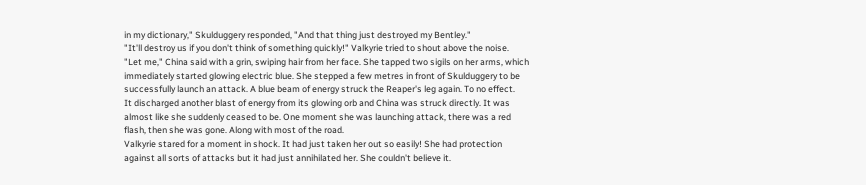in my dictionary," Skulduggery responded, "And that thing just destroyed my Bentley."
"It'll destroy us if you don't think of something quickly!" Valkyrie tried to shout above the noise.
"Let me," China said with a grin, swiping hair from her face. She tapped two sigils on her arms, which immediately started glowing electric blue. She stepped a few metres in front of Skulduggery to be successfully launch an attack. A blue beam of energy struck the Reaper's leg again. To no effect.
It discharged another blast of energy from its glowing orb and China was struck directly. It was almost like she suddenly ceased to be. One moment she was launching attack, there was a red flash, then she was gone. Along with most of the road.
Valkyrie stared for a moment in shock. It had just taken her out so easily! She had protection against all sorts of attacks but it had just annihilated her. She couldn't believe it.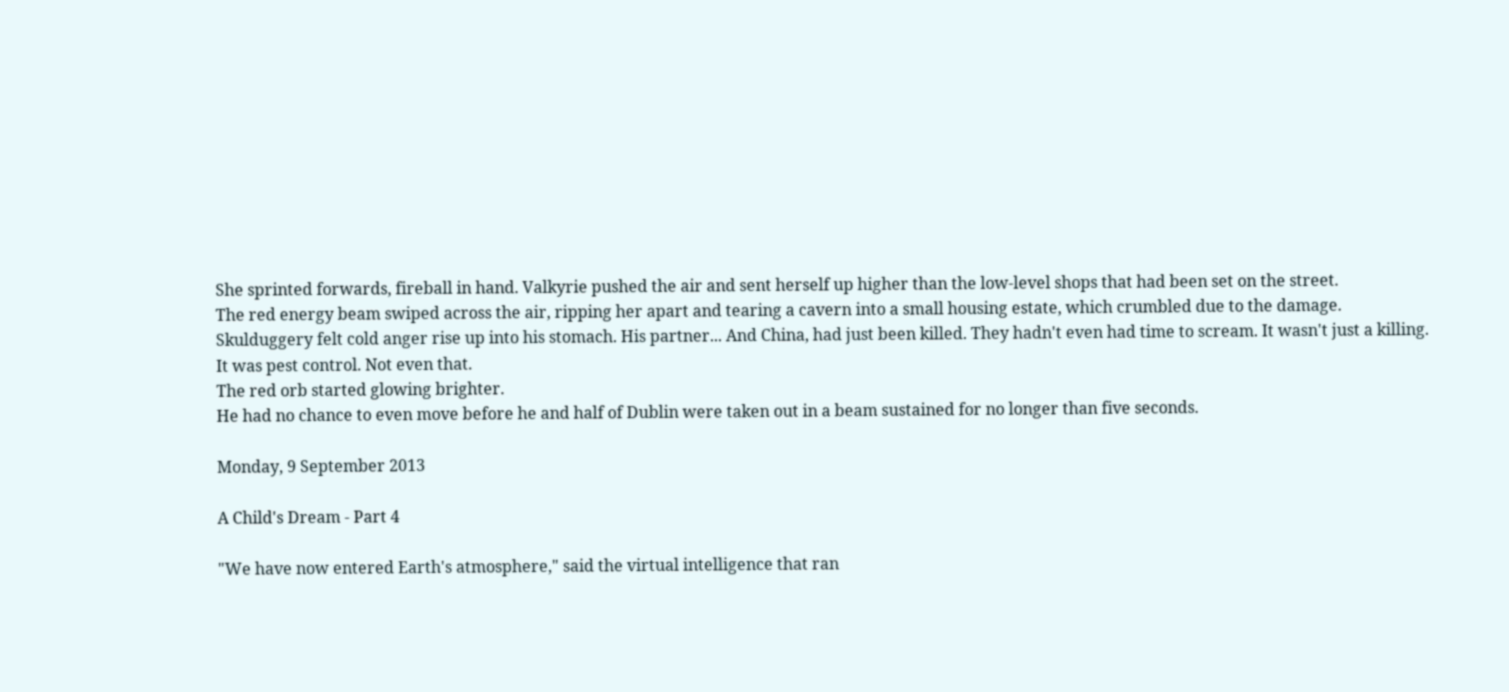She sprinted forwards, fireball in hand. Valkyrie pushed the air and sent herself up higher than the low-level shops that had been set on the street.
The red energy beam swiped across the air, ripping her apart and tearing a cavern into a small housing estate, which crumbled due to the damage.
Skulduggery felt cold anger rise up into his stomach. His partner... And China, had just been killed. They hadn't even had time to scream. It wasn't just a killing. It was pest control. Not even that.
The red orb started glowing brighter.
He had no chance to even move before he and half of Dublin were taken out in a beam sustained for no longer than five seconds.

Monday, 9 September 2013

A Child's Dream - Part 4

"We have now entered Earth's atmosphere," said the virtual intelligence that ran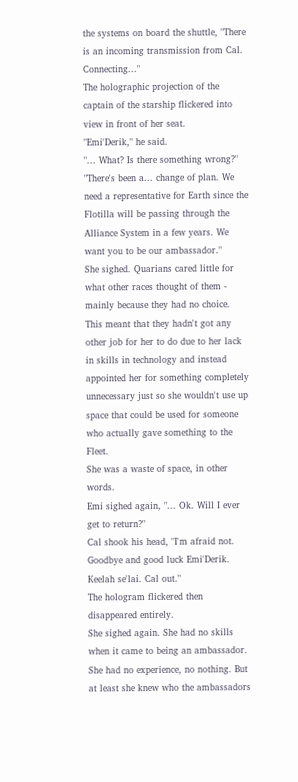the systems on board the shuttle, "There is an incoming transmission from Cal. Connecting..."
The holographic projection of the captain of the starship flickered into view in front of her seat.
"Emi'Derik," he said.
"... What? Is there something wrong?"
"There's been a... change of plan. We need a representative for Earth since the Flotilla will be passing through the Alliance System in a few years. We want you to be our ambassador."
She sighed. Quarians cared little for what other races thought of them - mainly because they had no choice. This meant that they hadn't got any other job for her to do due to her lack in skills in technology and instead appointed her for something completely unnecessary just so she wouldn't use up space that could be used for someone who actually gave something to the Fleet.
She was a waste of space, in other words.
Emi sighed again, "... Ok. Will I ever get to return?"
Cal shook his head, "I'm afraid not. Goodbye and good luck Emi'Derik. Keelah se'lai. Cal out."
The hologram flickered then disappeared entirely.
She sighed again. She had no skills when it came to being an ambassador. She had no experience, no nothing. But at least she knew who the ambassadors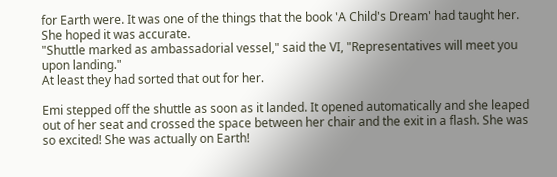for Earth were. It was one of the things that the book 'A Child's Dream' had taught her. She hoped it was accurate.
"Shuttle marked as ambassadorial vessel," said the VI, "Representatives will meet you upon landing."
At least they had sorted that out for her.

Emi stepped off the shuttle as soon as it landed. It opened automatically and she leaped out of her seat and crossed the space between her chair and the exit in a flash. She was so excited! She was actually on Earth!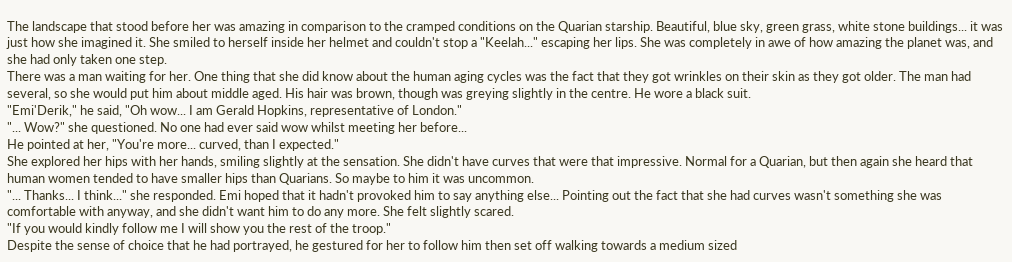The landscape that stood before her was amazing in comparison to the cramped conditions on the Quarian starship. Beautiful, blue sky, green grass, white stone buildings... it was just how she imagined it. She smiled to herself inside her helmet and couldn't stop a "Keelah..." escaping her lips. She was completely in awe of how amazing the planet was, and she had only taken one step.
There was a man waiting for her. One thing that she did know about the human aging cycles was the fact that they got wrinkles on their skin as they got older. The man had several, so she would put him about middle aged. His hair was brown, though was greying slightly in the centre. He wore a black suit.
"Emi'Derik," he said, "Oh wow... I am Gerald Hopkins, representative of London."
"... Wow?" she questioned. No one had ever said wow whilst meeting her before...
He pointed at her, "You're more... curved, than I expected."
She explored her hips with her hands, smiling slightly at the sensation. She didn't have curves that were that impressive. Normal for a Quarian, but then again she heard that human women tended to have smaller hips than Quarians. So maybe to him it was uncommon.
"... Thanks... I think..." she responded. Emi hoped that it hadn't provoked him to say anything else... Pointing out the fact that she had curves wasn't something she was comfortable with anyway, and she didn't want him to do any more. She felt slightly scared.
"If you would kindly follow me I will show you the rest of the troop."
Despite the sense of choice that he had portrayed, he gestured for her to follow him then set off walking towards a medium sized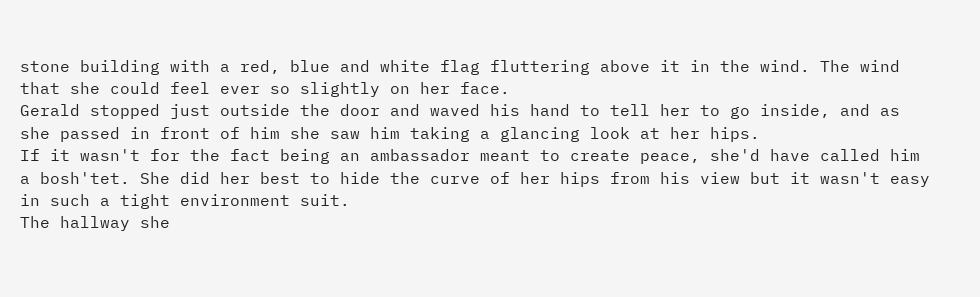stone building with a red, blue and white flag fluttering above it in the wind. The wind that she could feel ever so slightly on her face.
Gerald stopped just outside the door and waved his hand to tell her to go inside, and as she passed in front of him she saw him taking a glancing look at her hips.
If it wasn't for the fact being an ambassador meant to create peace, she'd have called him a bosh'tet. She did her best to hide the curve of her hips from his view but it wasn't easy in such a tight environment suit.
The hallway she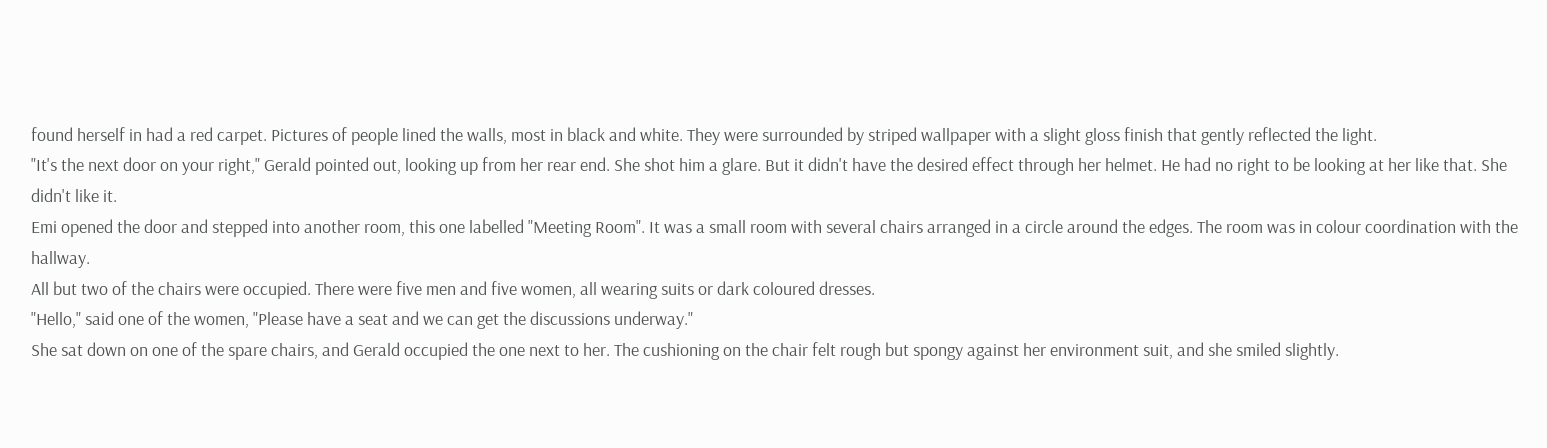found herself in had a red carpet. Pictures of people lined the walls, most in black and white. They were surrounded by striped wallpaper with a slight gloss finish that gently reflected the light.
"It's the next door on your right," Gerald pointed out, looking up from her rear end. She shot him a glare. But it didn't have the desired effect through her helmet. He had no right to be looking at her like that. She didn't like it.
Emi opened the door and stepped into another room, this one labelled "Meeting Room". It was a small room with several chairs arranged in a circle around the edges. The room was in colour coordination with the hallway.
All but two of the chairs were occupied. There were five men and five women, all wearing suits or dark coloured dresses.
"Hello," said one of the women, "Please have a seat and we can get the discussions underway."
She sat down on one of the spare chairs, and Gerald occupied the one next to her. The cushioning on the chair felt rough but spongy against her environment suit, and she smiled slightly.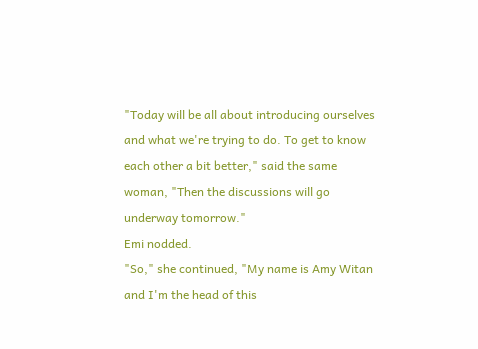"Today will be all about introducing ourselves and what we're trying to do. To get to know each other a bit better," said the same woman, "Then the discussions will go underway tomorrow."
Emi nodded.
"So," she continued, "My name is Amy Witan and I'm the head of this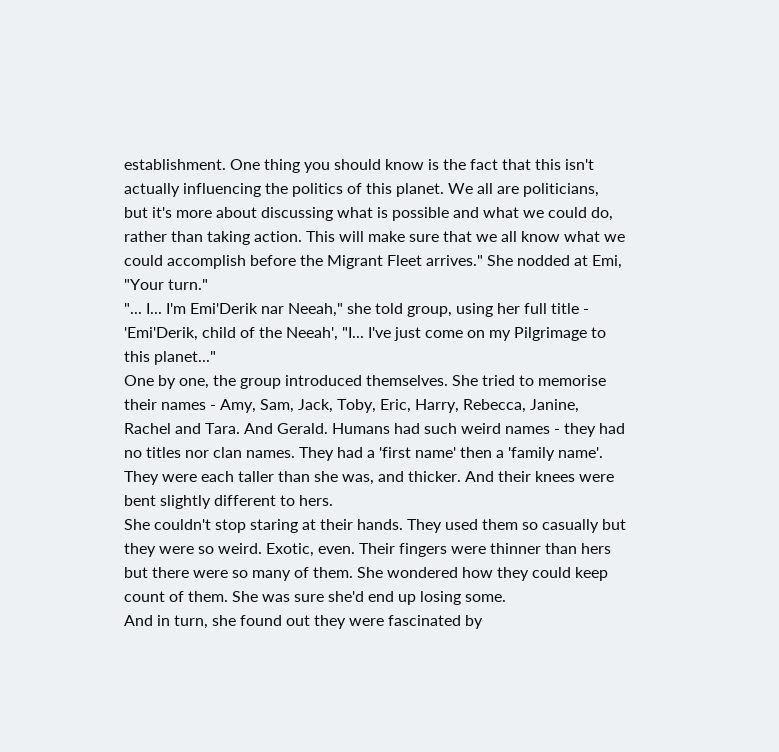establishment. One thing you should know is the fact that this isn't actually influencing the politics of this planet. We all are politicians, but it's more about discussing what is possible and what we could do, rather than taking action. This will make sure that we all know what we could accomplish before the Migrant Fleet arrives." She nodded at Emi, "Your turn."
"... I... I'm Emi'Derik nar Neeah," she told group, using her full title - 'Emi'Derik, child of the Neeah', "I... I've just come on my Pilgrimage to this planet..."
One by one, the group introduced themselves. She tried to memorise their names - Amy, Sam, Jack, Toby, Eric, Harry, Rebecca, Janine, Rachel and Tara. And Gerald. Humans had such weird names - they had no titles nor clan names. They had a 'first name' then a 'family name'. They were each taller than she was, and thicker. And their knees were bent slightly different to hers.
She couldn't stop staring at their hands. They used them so casually but they were so weird. Exotic, even. Their fingers were thinner than hers but there were so many of them. She wondered how they could keep count of them. She was sure she'd end up losing some.
And in turn, she found out they were fascinated by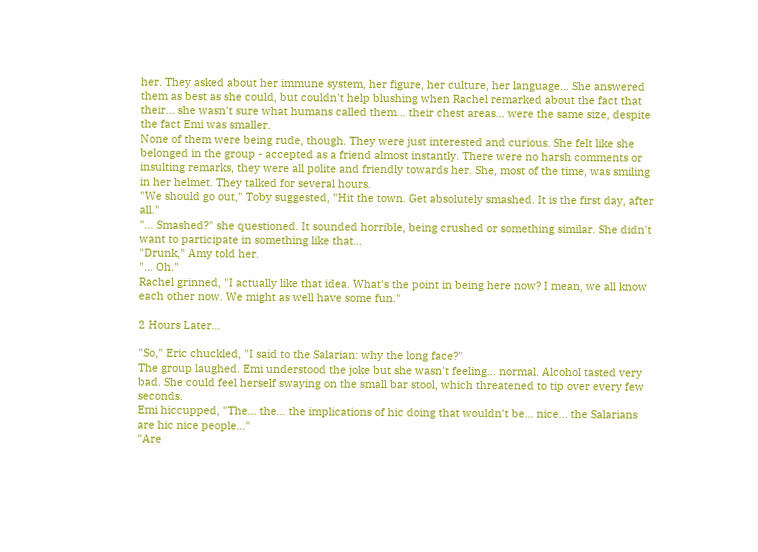her. They asked about her immune system, her figure, her culture, her language... She answered them as best as she could, but couldn't help blushing when Rachel remarked about the fact that their... she wasn't sure what humans called them... their chest areas... were the same size, despite the fact Emi was smaller.
None of them were being rude, though. They were just interested and curious. She felt like she belonged in the group - accepted as a friend almost instantly. There were no harsh comments or insulting remarks, they were all polite and friendly towards her. She, most of the time, was smiling in her helmet. They talked for several hours.
"We should go out," Toby suggested, "Hit the town. Get absolutely smashed. It is the first day, after all."
"... Smashed?" she questioned. It sounded horrible, being crushed or something similar. She didn't want to participate in something like that...
"Drunk," Amy told her.
"... Oh."
Rachel grinned, "I actually like that idea. What's the point in being here now? I mean, we all know each other now. We might as well have some fun."

2 Hours Later...

"So," Eric chuckled, "I said to the Salarian: why the long face?"
The group laughed. Emi understood the joke but she wasn't feeling... normal. Alcohol tasted very bad. She could feel herself swaying on the small bar stool, which threatened to tip over every few seconds.
Emi hiccupped, "The... the... the implications of hic doing that wouldn't be... nice... the Salarians are hic nice people..."
"Are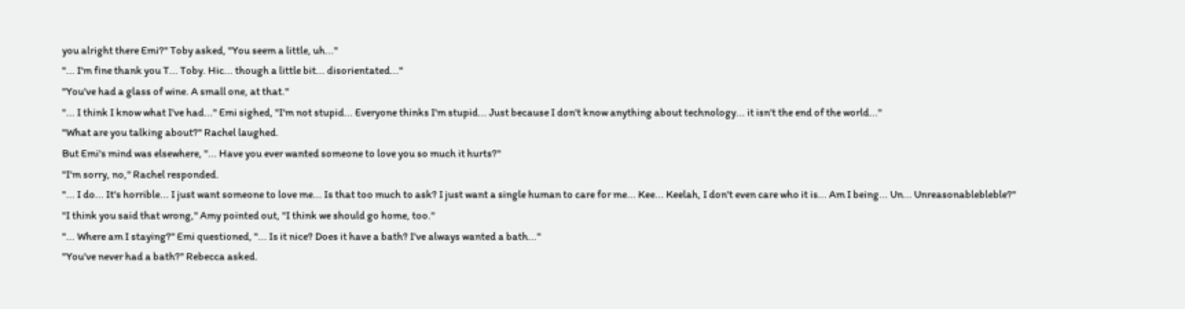you alright there Emi?" Toby asked, "You seem a little, uh..."
"... I'm fine thank you T... Toby. Hic... though a little bit... disorientated..."
"You've had a glass of wine. A small one, at that."
"... I think I know what I've had..." Emi sighed, "I'm not stupid... Everyone thinks I'm stupid... Just because I don't know anything about technology... it isn't the end of the world..."
"What are you talking about?" Rachel laughed.
But Emi's mind was elsewhere, "... Have you ever wanted someone to love you so much it hurts?"
"I'm sorry, no," Rachel responded.
"... I do... It's horrible... I just want someone to love me... Is that too much to ask? I just want a single human to care for me... Kee... Keelah, I don't even care who it is... Am I being... Un... Unreasonablebleble?"
"I think you said that wrong," Amy pointed out, "I think we should go home, too."
"... Where am I staying?" Emi questioned, "... Is it nice? Does it have a bath? I've always wanted a bath..."
"You've never had a bath?" Rebecca asked.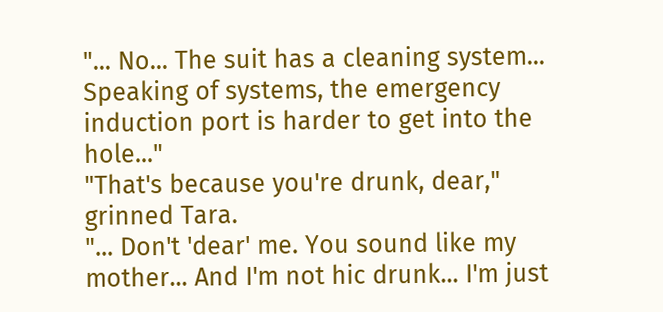"... No... The suit has a cleaning system... Speaking of systems, the emergency induction port is harder to get into the hole..."
"That's because you're drunk, dear," grinned Tara.
"... Don't 'dear' me. You sound like my mother... And I'm not hic drunk... I'm just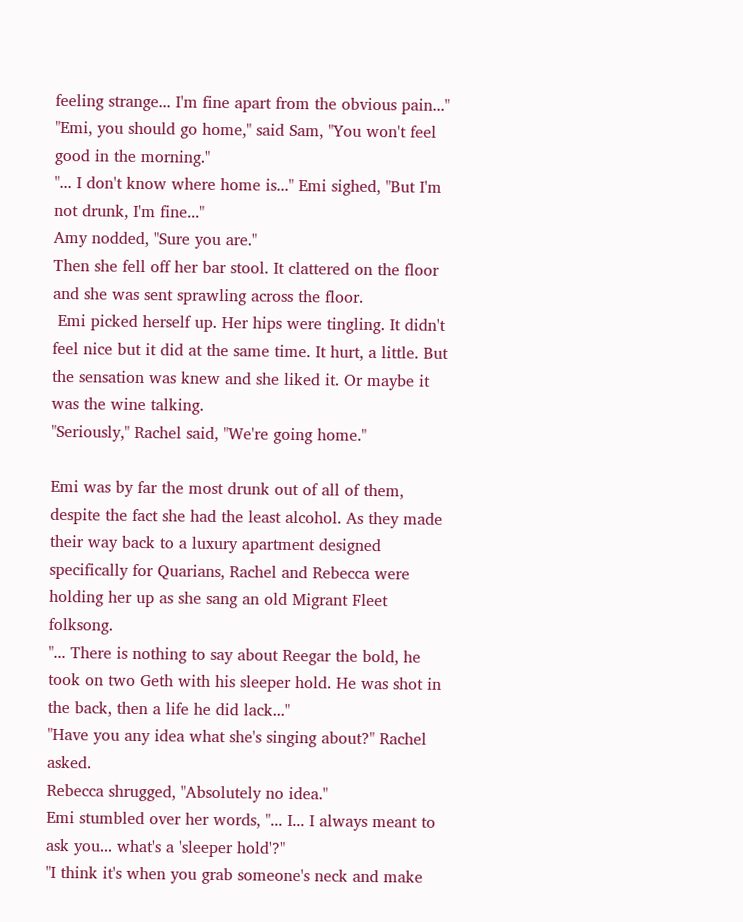feeling strange... I'm fine apart from the obvious pain..."
"Emi, you should go home," said Sam, "You won't feel good in the morning."
"... I don't know where home is..." Emi sighed, "But I'm not drunk, I'm fine..."
Amy nodded, "Sure you are."
Then she fell off her bar stool. It clattered on the floor and she was sent sprawling across the floor.
 Emi picked herself up. Her hips were tingling. It didn't feel nice but it did at the same time. It hurt, a little. But the sensation was knew and she liked it. Or maybe it was the wine talking.
"Seriously," Rachel said, "We're going home."

Emi was by far the most drunk out of all of them, despite the fact she had the least alcohol. As they made their way back to a luxury apartment designed specifically for Quarians, Rachel and Rebecca were holding her up as she sang an old Migrant Fleet folksong.
"... There is nothing to say about Reegar the bold, he took on two Geth with his sleeper hold. He was shot in the back, then a life he did lack..."
"Have you any idea what she's singing about?" Rachel asked.
Rebecca shrugged, "Absolutely no idea."
Emi stumbled over her words, "... I... I always meant to ask you... what's a 'sleeper hold'?"
"I think it's when you grab someone's neck and make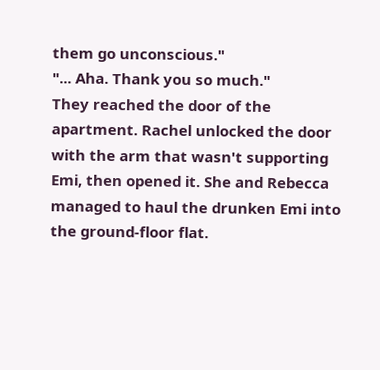them go unconscious."
"... Aha. Thank you so much."
They reached the door of the apartment. Rachel unlocked the door with the arm that wasn't supporting Emi, then opened it. She and Rebecca managed to haul the drunken Emi into the ground-floor flat.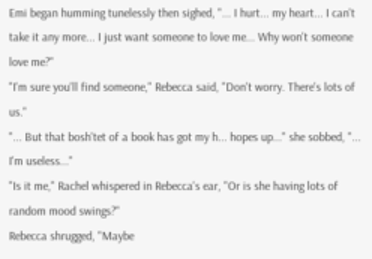Emi began humming tunelessly then sighed, "... I hurt... my heart... I can't take it any more... I just want someone to love me... Why won't someone love me?"
"I'm sure you'll find someone," Rebecca said, "Don't worry. There's lots of us."
"... But that bosh'tet of a book has got my h... hopes up..." she sobbed, "... I'm useless..."
"Is it me," Rachel whispered in Rebecca's ear, "Or is she having lots of random mood swings?"
Rebecca shrugged, "Maybe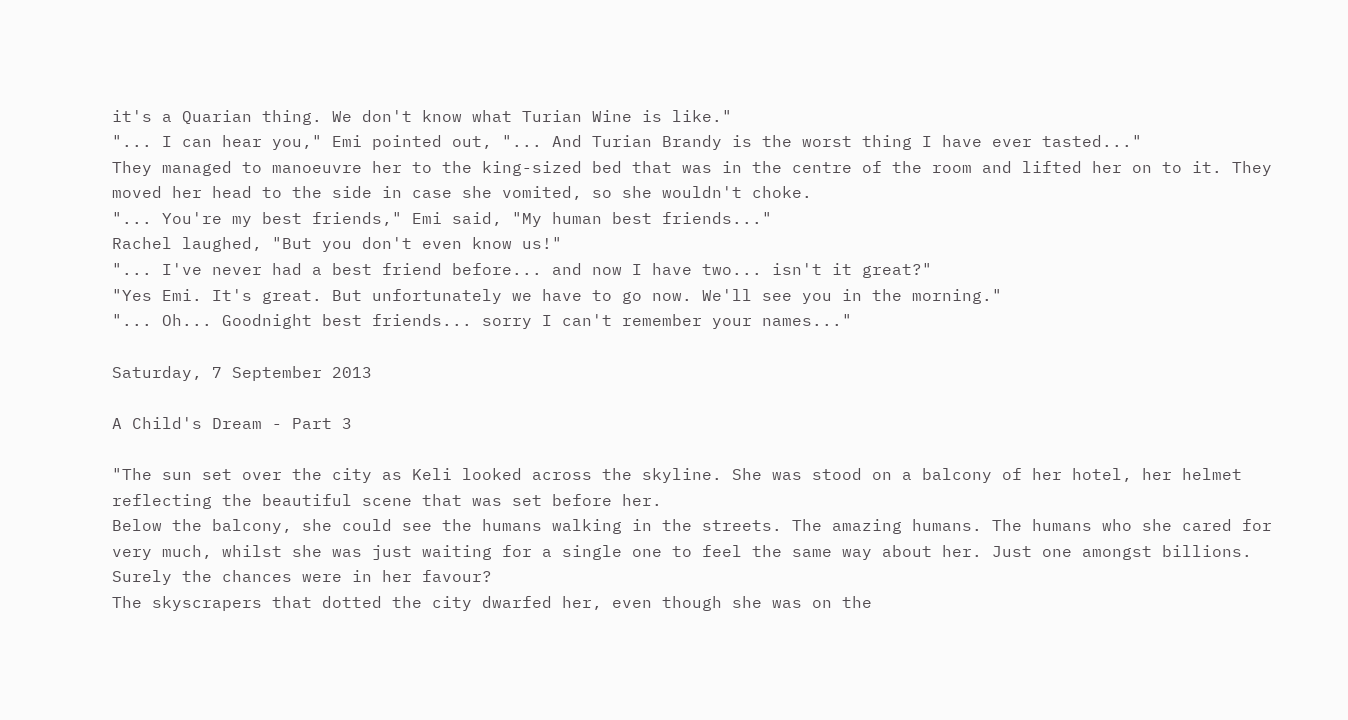it's a Quarian thing. We don't know what Turian Wine is like."
"... I can hear you," Emi pointed out, "... And Turian Brandy is the worst thing I have ever tasted..."
They managed to manoeuvre her to the king-sized bed that was in the centre of the room and lifted her on to it. They moved her head to the side in case she vomited, so she wouldn't choke.
"... You're my best friends," Emi said, "My human best friends..."
Rachel laughed, "But you don't even know us!"
"... I've never had a best friend before... and now I have two... isn't it great?"
"Yes Emi. It's great. But unfortunately we have to go now. We'll see you in the morning."
"... Oh... Goodnight best friends... sorry I can't remember your names..."

Saturday, 7 September 2013

A Child's Dream - Part 3

"The sun set over the city as Keli looked across the skyline. She was stood on a balcony of her hotel, her helmet reflecting the beautiful scene that was set before her.
Below the balcony, she could see the humans walking in the streets. The amazing humans. The humans who she cared for very much, whilst she was just waiting for a single one to feel the same way about her. Just one amongst billions. Surely the chances were in her favour?
The skyscrapers that dotted the city dwarfed her, even though she was on the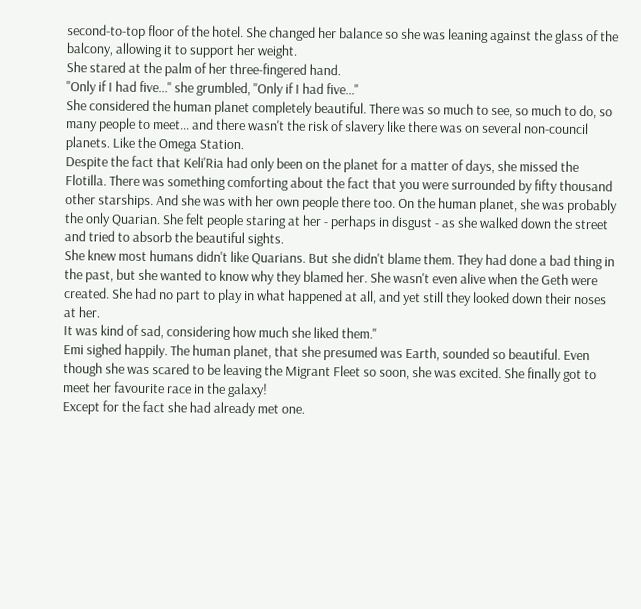second-to-top floor of the hotel. She changed her balance so she was leaning against the glass of the balcony, allowing it to support her weight.
She stared at the palm of her three-fingered hand.
"Only if I had five..." she grumbled, "Only if I had five..."
She considered the human planet completely beautiful. There was so much to see, so much to do, so many people to meet... and there wasn't the risk of slavery like there was on several non-council planets. Like the Omega Station.
Despite the fact that Keli'Ria had only been on the planet for a matter of days, she missed the Flotilla. There was something comforting about the fact that you were surrounded by fifty thousand other starships. And she was with her own people there too. On the human planet, she was probably the only Quarian. She felt people staring at her - perhaps in disgust - as she walked down the street and tried to absorb the beautiful sights.
She knew most humans didn't like Quarians. But she didn't blame them. They had done a bad thing in the past, but she wanted to know why they blamed her. She wasn't even alive when the Geth were created. She had no part to play in what happened at all, and yet still they looked down their noses at her.
It was kind of sad, considering how much she liked them."
Emi sighed happily. The human planet, that she presumed was Earth, sounded so beautiful. Even though she was scared to be leaving the Migrant Fleet so soon, she was excited. She finally got to meet her favourite race in the galaxy!
Except for the fact she had already met one.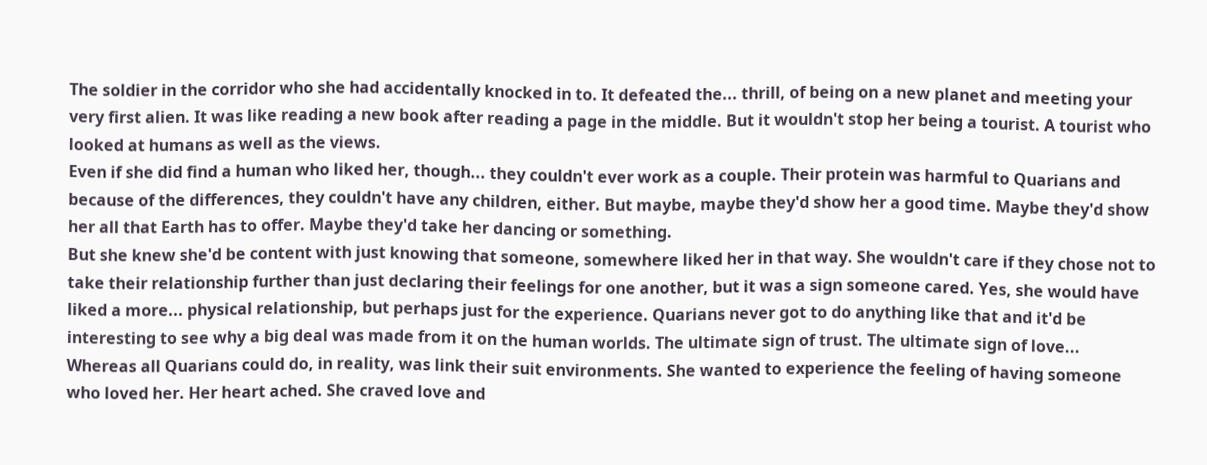The soldier in the corridor who she had accidentally knocked in to. It defeated the... thrill, of being on a new planet and meeting your very first alien. It was like reading a new book after reading a page in the middle. But it wouldn't stop her being a tourist. A tourist who looked at humans as well as the views.
Even if she did find a human who liked her, though... they couldn't ever work as a couple. Their protein was harmful to Quarians and because of the differences, they couldn't have any children, either. But maybe, maybe they'd show her a good time. Maybe they'd show her all that Earth has to offer. Maybe they'd take her dancing or something.
But she knew she'd be content with just knowing that someone, somewhere liked her in that way. She wouldn't care if they chose not to take their relationship further than just declaring their feelings for one another, but it was a sign someone cared. Yes, she would have liked a more... physical relationship, but perhaps just for the experience. Quarians never got to do anything like that and it'd be interesting to see why a big deal was made from it on the human worlds. The ultimate sign of trust. The ultimate sign of love...
Whereas all Quarians could do, in reality, was link their suit environments. She wanted to experience the feeling of having someone who loved her. Her heart ached. She craved love and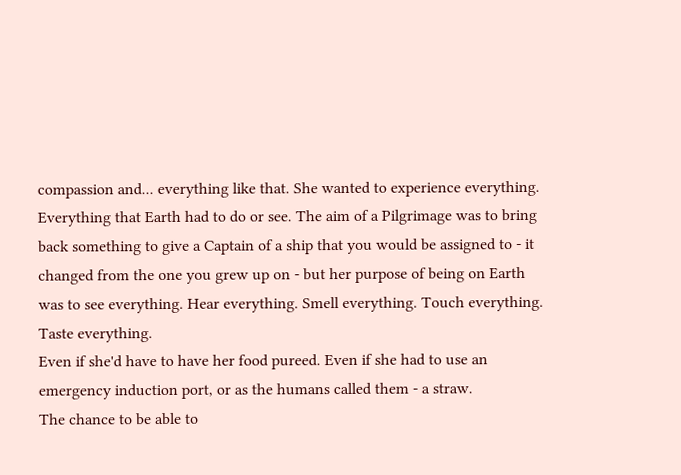compassion and... everything like that. She wanted to experience everything. Everything that Earth had to do or see. The aim of a Pilgrimage was to bring back something to give a Captain of a ship that you would be assigned to - it changed from the one you grew up on - but her purpose of being on Earth was to see everything. Hear everything. Smell everything. Touch everything. Taste everything.
Even if she'd have to have her food pureed. Even if she had to use an emergency induction port, or as the humans called them - a straw.
The chance to be able to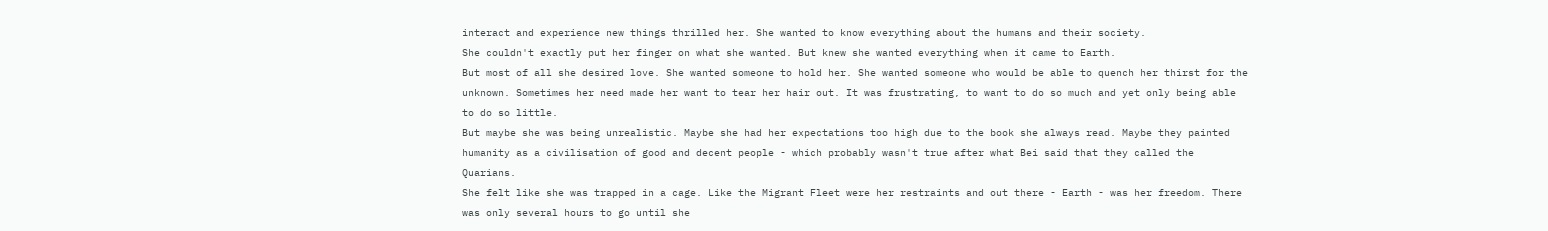interact and experience new things thrilled her. She wanted to know everything about the humans and their society.
She couldn't exactly put her finger on what she wanted. But knew she wanted everything when it came to Earth.
But most of all she desired love. She wanted someone to hold her. She wanted someone who would be able to quench her thirst for the unknown. Sometimes her need made her want to tear her hair out. It was frustrating, to want to do so much and yet only being able to do so little.
But maybe she was being unrealistic. Maybe she had her expectations too high due to the book she always read. Maybe they painted humanity as a civilisation of good and decent people - which probably wasn't true after what Bei said that they called the Quarians.
She felt like she was trapped in a cage. Like the Migrant Fleet were her restraints and out there - Earth - was her freedom. There was only several hours to go until she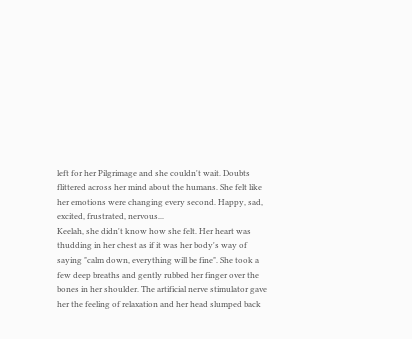left for her Pilgrimage and she couldn't wait. Doubts flittered across her mind about the humans. She felt like her emotions were changing every second. Happy, sad, excited, frustrated, nervous...
Keelah, she didn't know how she felt. Her heart was thudding in her chest as if it was her body's way of saying "calm down, everything will be fine". She took a few deep breaths and gently rubbed her finger over the bones in her shoulder. The artificial nerve stimulator gave her the feeling of relaxation and her head slumped back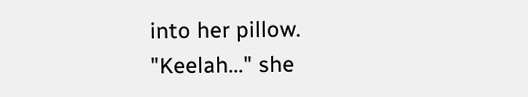into her pillow.
"Keelah..." she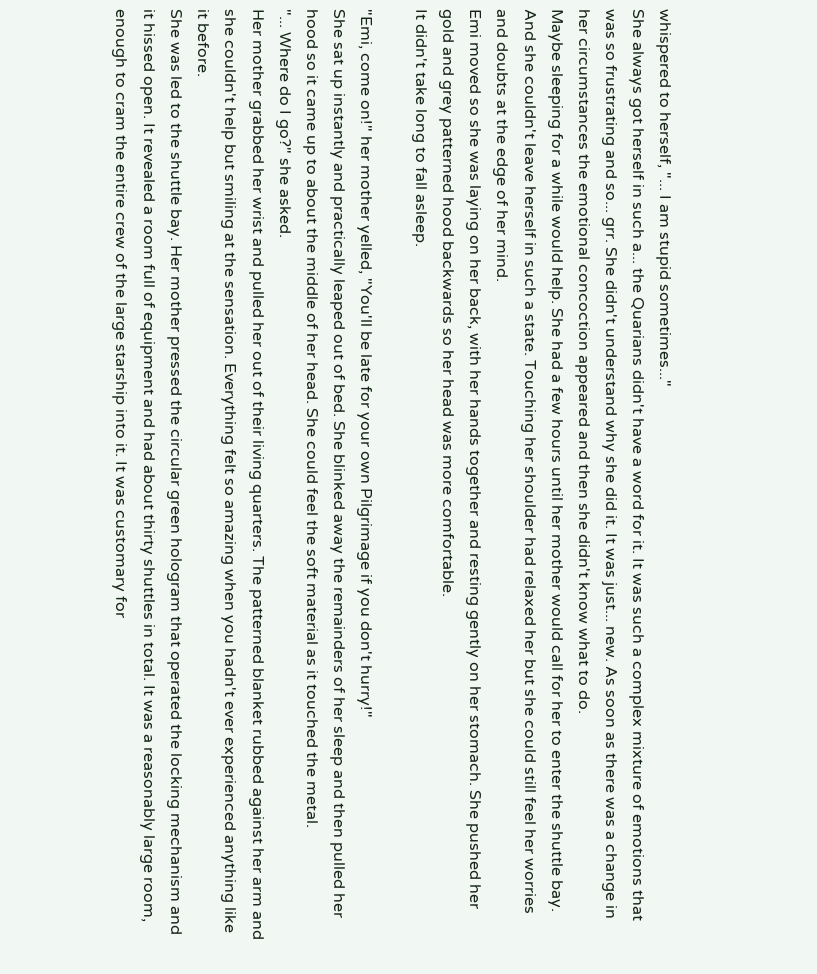whispered to herself, "... I am stupid sometimes..."
She always got herself in such a... the Quarians didn't have a word for it. It was such a complex mixture of emotions that was so frustrating and so... grr. She didn't understand why she did it. It was just... new. As soon as there was a change in her circumstances the emotional concoction appeared and then she didn't know what to do.
Maybe sleeping for a while would help. She had a few hours until her mother would call for her to enter the shuttle bay. And she couldn't leave herself in such a state. Touching her shoulder had relaxed her but she could still feel her worries and doubts at the edge of her mind.
Emi moved so she was laying on her back, with her hands together and resting gently on her stomach. She pushed her gold and grey patterned hood backwards so her head was more comfortable.
It didn't take long to fall asleep.

"Emi, come on!" her mother yelled, "You'll be late for your own Pilgrimage if you don't hurry!"
She sat up instantly and practically leaped out of bed. She blinked away the remainders of her sleep and then pulled her hood so it came up to about the middle of her head. She could feel the soft material as it touched the metal.
"... Where do I go?" she asked.
Her mother grabbed her wrist and pulled her out of their living quarters. The patterned blanket rubbed against her arm and she couldn't help but smiling at the sensation. Everything felt so amazing when you hadn't ever experienced anything like it before.
She was led to the shuttle bay. Her mother pressed the circular green hologram that operated the locking mechanism and it hissed open. It revealed a room full of equipment and had about thirty shuttles in total. It was a reasonably large room, enough to cram the entire crew of the large starship into it. It was customary for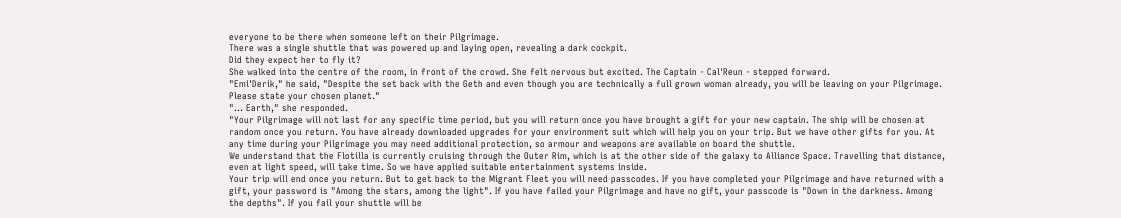everyone to be there when someone left on their Pilgrimage.
There was a single shuttle that was powered up and laying open, revealing a dark cockpit.
Did they expect her to fly it?
She walked into the centre of the room, in front of the crowd. She felt nervous but excited. The Captain - Cal'Reun - stepped forward.
"Emi'Derik," he said, "Despite the set back with the Geth and even though you are technically a full grown woman already, you will be leaving on your Pilgrimage. Please state your chosen planet."
"... Earth," she responded.
"Your Pilgrimage will not last for any specific time period, but you will return once you have brought a gift for your new captain. The ship will be chosen at random once you return. You have already downloaded upgrades for your environment suit which will help you on your trip. But we have other gifts for you. At any time during your Pilgrimage you may need additional protection, so armour and weapons are available on board the shuttle.
We understand that the Flotilla is currently cruising through the Outer Rim, which is at the other side of the galaxy to Alliance Space. Travelling that distance, even at light speed, will take time. So we have applied suitable entertainment systems inside.
Your trip will end once you return. But to get back to the Migrant Fleet you will need passcodes. If you have completed your Pilgrimage and have returned with a gift, your password is "Among the stars, among the light". If you have failed your Pilgrimage and have no gift, your passcode is "Down in the darkness. Among the depths". If you fail your shuttle will be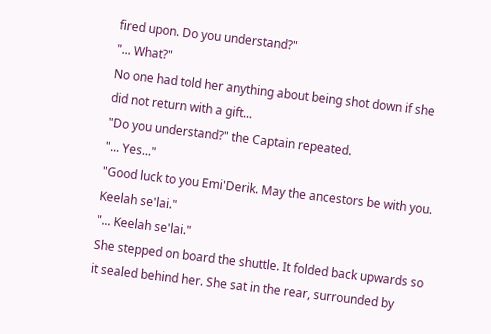fired upon. Do you understand?"
"... What?"
No one had told her anything about being shot down if she did not return with a gift...
"Do you understand?" the Captain repeated.
"... Yes..."
"Good luck to you Emi'Derik. May the ancestors be with you. Keelah se'lai."
"... Keelah se'lai."
She stepped on board the shuttle. It folded back upwards so it sealed behind her. She sat in the rear, surrounded by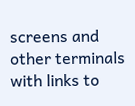screens and other terminals with links to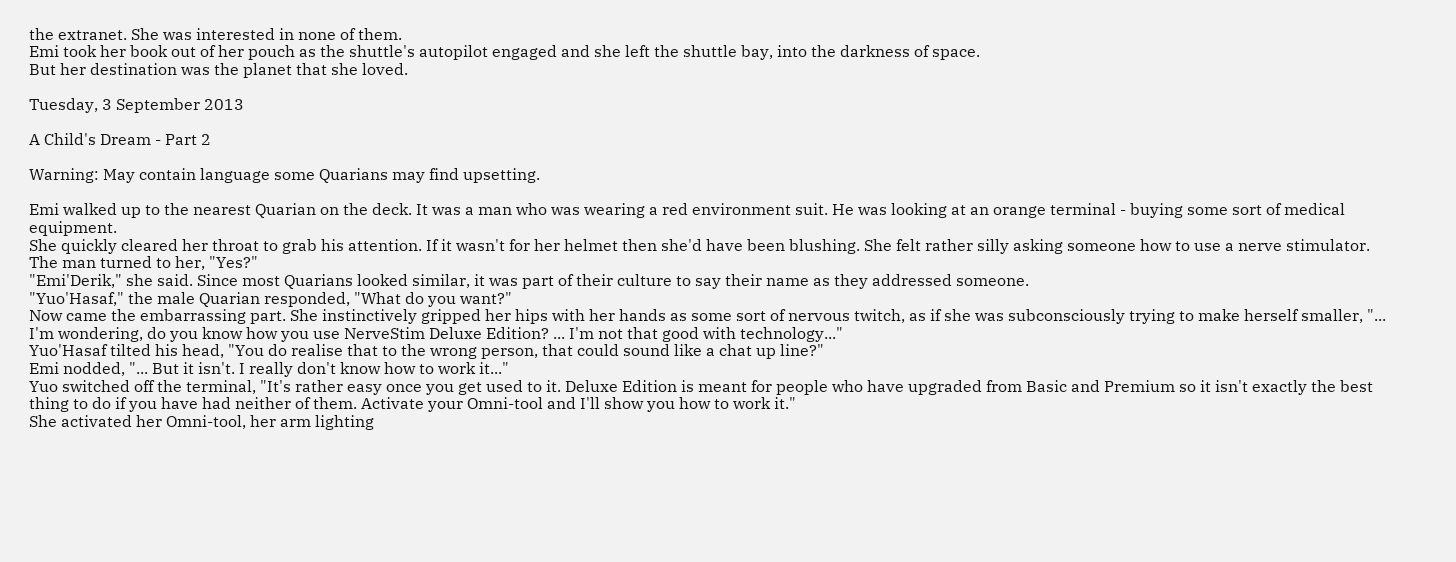the extranet. She was interested in none of them.
Emi took her book out of her pouch as the shuttle's autopilot engaged and she left the shuttle bay, into the darkness of space.
But her destination was the planet that she loved.

Tuesday, 3 September 2013

A Child's Dream - Part 2

Warning: May contain language some Quarians may find upsetting.

Emi walked up to the nearest Quarian on the deck. It was a man who was wearing a red environment suit. He was looking at an orange terminal - buying some sort of medical equipment.
She quickly cleared her throat to grab his attention. If it wasn't for her helmet then she'd have been blushing. She felt rather silly asking someone how to use a nerve stimulator.
The man turned to her, "Yes?"
"Emi'Derik," she said. Since most Quarians looked similar, it was part of their culture to say their name as they addressed someone.
"Yuo'Hasaf," the male Quarian responded, "What do you want?"
Now came the embarrassing part. She instinctively gripped her hips with her hands as some sort of nervous twitch, as if she was subconsciously trying to make herself smaller, "... I'm wondering, do you know how you use NerveStim Deluxe Edition? ... I'm not that good with technology..."
Yuo'Hasaf tilted his head, "You do realise that to the wrong person, that could sound like a chat up line?"
Emi nodded, "... But it isn't. I really don't know how to work it..."
Yuo switched off the terminal, "It's rather easy once you get used to it. Deluxe Edition is meant for people who have upgraded from Basic and Premium so it isn't exactly the best thing to do if you have had neither of them. Activate your Omni-tool and I'll show you how to work it."
She activated her Omni-tool, her arm lighting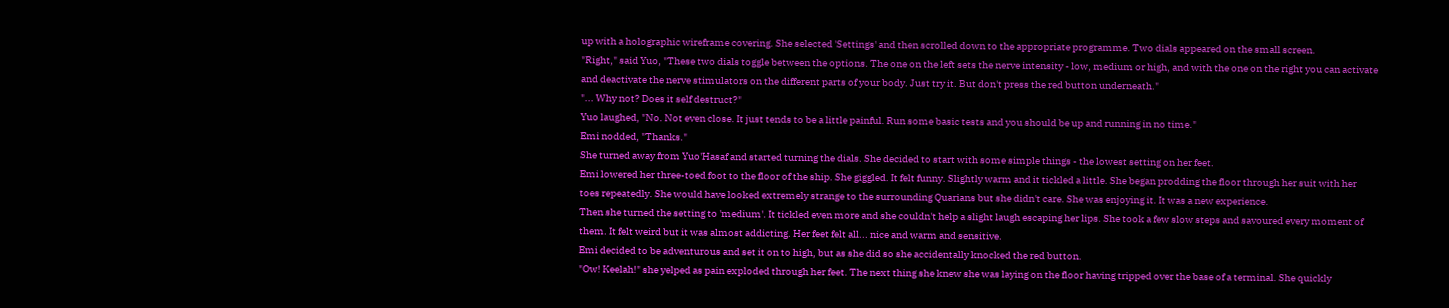up with a holographic wireframe covering. She selected 'Settings' and then scrolled down to the appropriate programme. Two dials appeared on the small screen.
"Right," said Yuo, "These two dials toggle between the options. The one on the left sets the nerve intensity - low, medium or high, and with the one on the right you can activate and deactivate the nerve stimulators on the different parts of your body. Just try it. But don't press the red button underneath."
"... Why not? Does it self destruct?"
Yuo laughed, "No. Not even close. It just tends to be a little painful. Run some basic tests and you should be up and running in no time."
Emi nodded, "Thanks."
She turned away from Yuo'Hasaf and started turning the dials. She decided to start with some simple things - the lowest setting on her feet.
Emi lowered her three-toed foot to the floor of the ship. She giggled. It felt funny. Slightly warm and it tickled a little. She began prodding the floor through her suit with her toes repeatedly. She would have looked extremely strange to the surrounding Quarians but she didn't care. She was enjoying it. It was a new experience.
Then she turned the setting to 'medium'. It tickled even more and she couldn't help a slight laugh escaping her lips. She took a few slow steps and savoured every moment of them. It felt weird but it was almost addicting. Her feet felt all... nice and warm and sensitive.
Emi decided to be adventurous and set it on to high, but as she did so she accidentally knocked the red button.
"Ow! Keelah!" she yelped as pain exploded through her feet. The next thing she knew she was laying on the floor having tripped over the base of a terminal. She quickly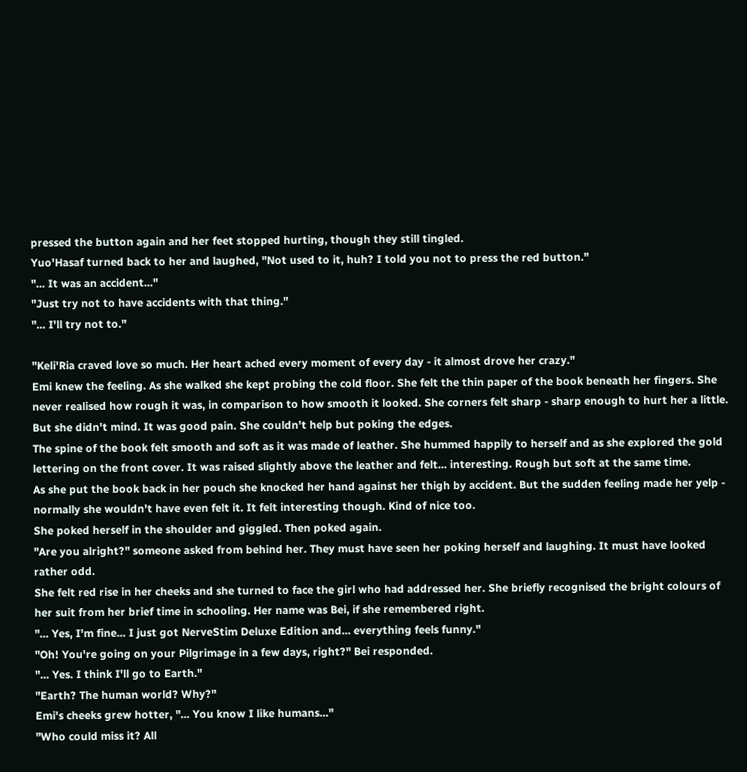pressed the button again and her feet stopped hurting, though they still tingled.
Yuo'Hasaf turned back to her and laughed, "Not used to it, huh? I told you not to press the red button."
"... It was an accident..."
"Just try not to have accidents with that thing."
"... I'll try not to."

"Keli'Ria craved love so much. Her heart ached every moment of every day - it almost drove her crazy."
Emi knew the feeling. As she walked she kept probing the cold floor. She felt the thin paper of the book beneath her fingers. She never realised how rough it was, in comparison to how smooth it looked. She corners felt sharp - sharp enough to hurt her a little. But she didn't mind. It was good pain. She couldn't help but poking the edges.
The spine of the book felt smooth and soft as it was made of leather. She hummed happily to herself and as she explored the gold lettering on the front cover. It was raised slightly above the leather and felt... interesting. Rough but soft at the same time.
As she put the book back in her pouch she knocked her hand against her thigh by accident. But the sudden feeling made her yelp - normally she wouldn't have even felt it. It felt interesting though. Kind of nice too.
She poked herself in the shoulder and giggled. Then poked again.
"Are you alright?" someone asked from behind her. They must have seen her poking herself and laughing. It must have looked rather odd.
She felt red rise in her cheeks and she turned to face the girl who had addressed her. She briefly recognised the bright colours of her suit from her brief time in schooling. Her name was Bei, if she remembered right.
"... Yes, I'm fine... I just got NerveStim Deluxe Edition and... everything feels funny."
"Oh! You're going on your Pilgrimage in a few days, right?" Bei responded.
"... Yes. I think I'll go to Earth."
"Earth? The human world? Why?"
Emi's cheeks grew hotter, "... You know I like humans..."
"Who could miss it? All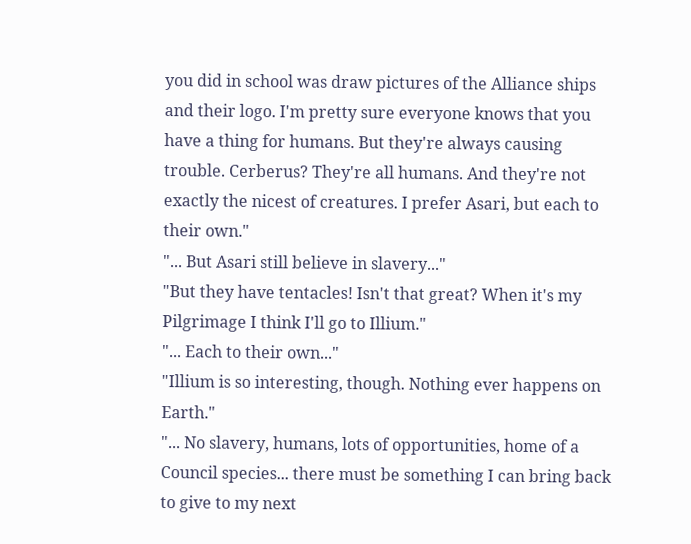you did in school was draw pictures of the Alliance ships and their logo. I'm pretty sure everyone knows that you have a thing for humans. But they're always causing trouble. Cerberus? They're all humans. And they're not exactly the nicest of creatures. I prefer Asari, but each to their own."
"... But Asari still believe in slavery..."
"But they have tentacles! Isn't that great? When it's my Pilgrimage I think I'll go to Illium."
"... Each to their own..."
"Illium is so interesting, though. Nothing ever happens on Earth."
"... No slavery, humans, lots of opportunities, home of a Council species... there must be something I can bring back to give to my next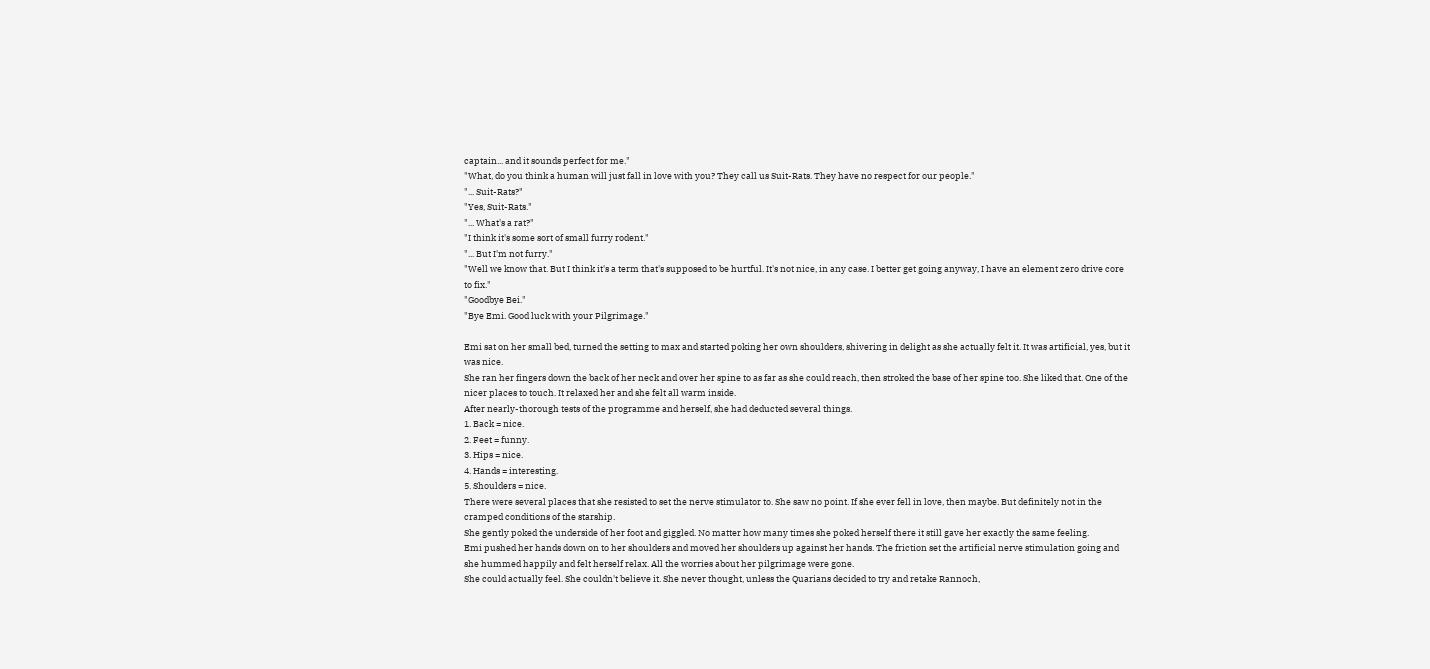captain... and it sounds perfect for me."
"What, do you think a human will just fall in love with you? They call us Suit-Rats. They have no respect for our people."
"... Suit-Rats?"
"Yes, Suit-Rats."
"... What's a rat?"
"I think it's some sort of small furry rodent."
"... But I'm not furry."
"Well we know that. But I think it's a term that's supposed to be hurtful. It's not nice, in any case. I better get going anyway, I have an element zero drive core to fix."
"Goodbye Bei."
"Bye Emi. Good luck with your Pilgrimage."

Emi sat on her small bed, turned the setting to max and started poking her own shoulders, shivering in delight as she actually felt it. It was artificial, yes, but it was nice.
She ran her fingers down the back of her neck and over her spine to as far as she could reach, then stroked the base of her spine too. She liked that. One of the nicer places to touch. It relaxed her and she felt all warm inside.
After nearly-thorough tests of the programme and herself, she had deducted several things.
1. Back = nice.
2. Feet = funny.
3. Hips = nice.
4. Hands = interesting.
5. Shoulders = nice.
There were several places that she resisted to set the nerve stimulator to. She saw no point. If she ever fell in love, then maybe. But definitely not in the cramped conditions of the starship.
She gently poked the underside of her foot and giggled. No matter how many times she poked herself there it still gave her exactly the same feeling.
Emi pushed her hands down on to her shoulders and moved her shoulders up against her hands. The friction set the artificial nerve stimulation going and she hummed happily and felt herself relax. All the worries about her pilgrimage were gone.
She could actually feel. She couldn't believe it. She never thought, unless the Quarians decided to try and retake Rannoch,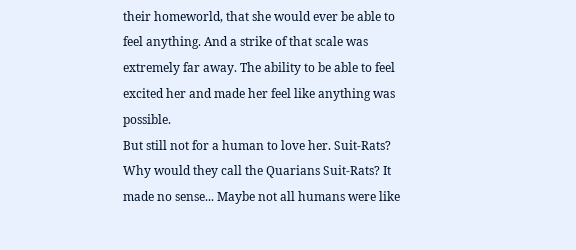their homeworld, that she would ever be able to feel anything. And a strike of that scale was extremely far away. The ability to be able to feel excited her and made her feel like anything was possible.
But still not for a human to love her. Suit-Rats? Why would they call the Quarians Suit-Rats? It made no sense... Maybe not all humans were like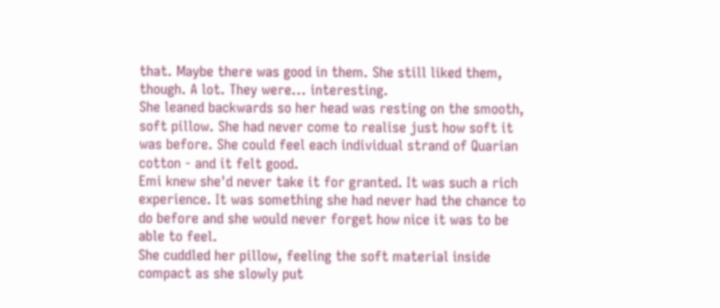that. Maybe there was good in them. She still liked them, though. A lot. They were... interesting.
She leaned backwards so her head was resting on the smooth, soft pillow. She had never come to realise just how soft it was before. She could feel each individual strand of Quarian cotton - and it felt good.
Emi knew she'd never take it for granted. It was such a rich experience. It was something she had never had the chance to do before and she would never forget how nice it was to be able to feel.
She cuddled her pillow, feeling the soft material inside compact as she slowly put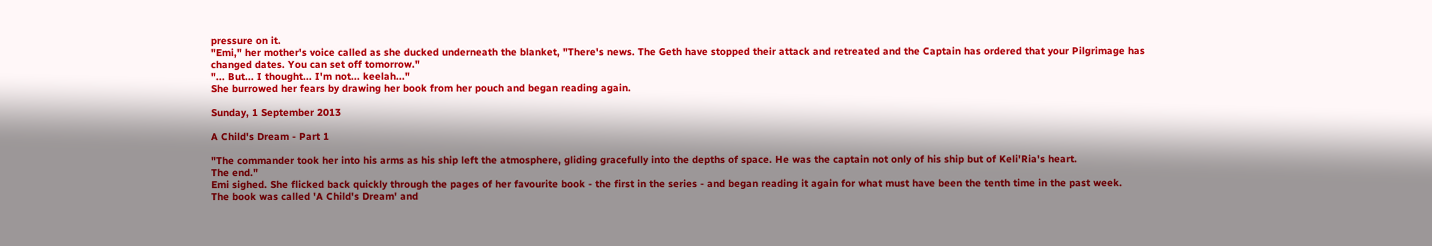pressure on it.
"Emi," her mother's voice called as she ducked underneath the blanket, "There's news. The Geth have stopped their attack and retreated and the Captain has ordered that your Pilgrimage has changed dates. You can set off tomorrow."
"... But... I thought... I'm not... keelah..."
She burrowed her fears by drawing her book from her pouch and began reading again.

Sunday, 1 September 2013

A Child's Dream - Part 1

"The commander took her into his arms as his ship left the atmosphere, gliding gracefully into the depths of space. He was the captain not only of his ship but of Keli'Ria's heart.
The end."
Emi sighed. She flicked back quickly through the pages of her favourite book - the first in the series - and began reading it again for what must have been the tenth time in the past week.
The book was called 'A Child's Dream' and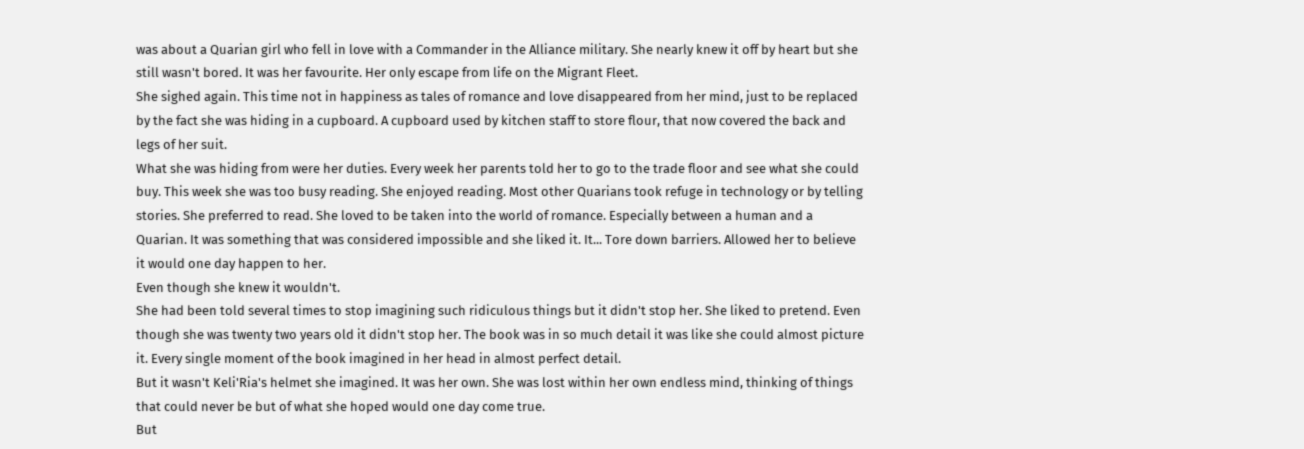was about a Quarian girl who fell in love with a Commander in the Alliance military. She nearly knew it off by heart but she still wasn't bored. It was her favourite. Her only escape from life on the Migrant Fleet.
She sighed again. This time not in happiness as tales of romance and love disappeared from her mind, just to be replaced by the fact she was hiding in a cupboard. A cupboard used by kitchen staff to store flour, that now covered the back and legs of her suit.
What she was hiding from were her duties. Every week her parents told her to go to the trade floor and see what she could buy. This week she was too busy reading. She enjoyed reading. Most other Quarians took refuge in technology or by telling stories. She preferred to read. She loved to be taken into the world of romance. Especially between a human and a Quarian. It was something that was considered impossible and she liked it. It... Tore down barriers. Allowed her to believe it would one day happen to her.
Even though she knew it wouldn't.
She had been told several times to stop imagining such ridiculous things but it didn't stop her. She liked to pretend. Even though she was twenty two years old it didn't stop her. The book was in so much detail it was like she could almost picture it. Every single moment of the book imagined in her head in almost perfect detail.
But it wasn't Keli'Ria's helmet she imagined. It was her own. She was lost within her own endless mind, thinking of things that could never be but of what she hoped would one day come true.
But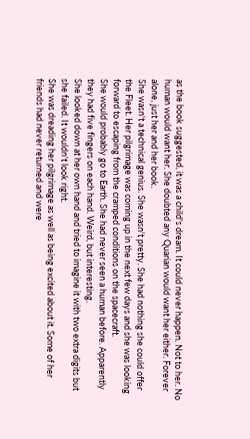as the book suggested, it was a child's dream. It could never happen. Not to her. No human would want her. She doubted any Quarian would want her either. Forever alone, just her and her book.
She wasn't a technical genius. She wasn't pretty. She had nothing she could offer the Fleet. Her pilgrimage was coming up in the next few days and she was looking forward to escaping from the cramped conditions on the spacecraft.
She would probably go to Earth. She had never seen a human before. Apparently they had five fingers on each hand. Weird, but interesting.
She looked down at her own hand and tried to imagine it with two extra digits but she failed. It wouldn't look right.
She was dreading her pilgrimage as well as being excited about it. Some of her friends had never returned and were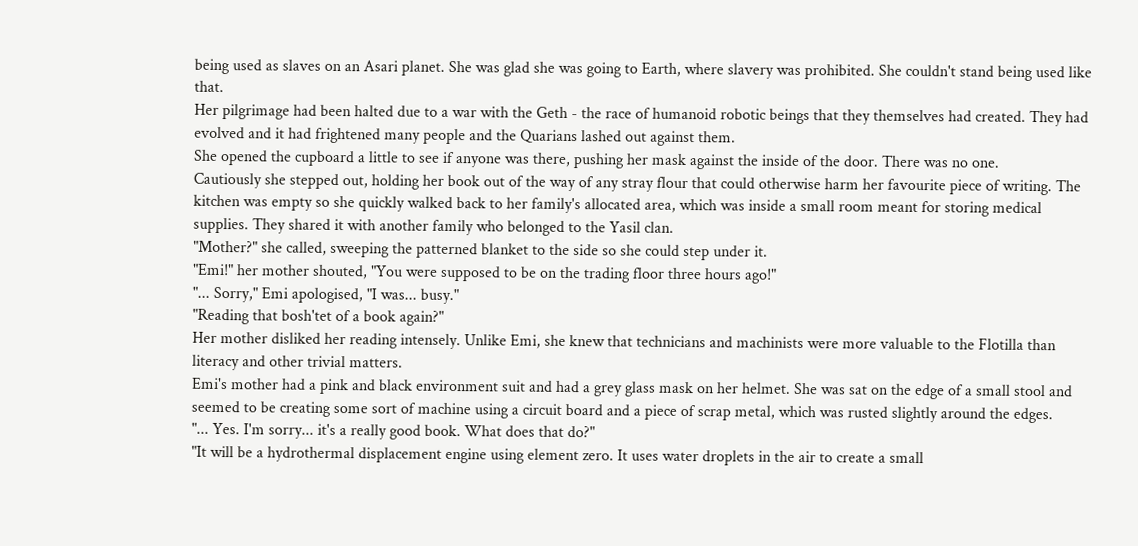being used as slaves on an Asari planet. She was glad she was going to Earth, where slavery was prohibited. She couldn't stand being used like that.
Her pilgrimage had been halted due to a war with the Geth - the race of humanoid robotic beings that they themselves had created. They had evolved and it had frightened many people and the Quarians lashed out against them.
She opened the cupboard a little to see if anyone was there, pushing her mask against the inside of the door. There was no one.
Cautiously she stepped out, holding her book out of the way of any stray flour that could otherwise harm her favourite piece of writing. The kitchen was empty so she quickly walked back to her family's allocated area, which was inside a small room meant for storing medical supplies. They shared it with another family who belonged to the Yasil clan.
"Mother?" she called, sweeping the patterned blanket to the side so she could step under it.
"Emi!" her mother shouted, "You were supposed to be on the trading floor three hours ago!"
"... Sorry," Emi apologised, "I was... busy."
"Reading that bosh'tet of a book again?"
Her mother disliked her reading intensely. Unlike Emi, she knew that technicians and machinists were more valuable to the Flotilla than literacy and other trivial matters.
Emi's mother had a pink and black environment suit and had a grey glass mask on her helmet. She was sat on the edge of a small stool and seemed to be creating some sort of machine using a circuit board and a piece of scrap metal, which was rusted slightly around the edges.
"... Yes. I'm sorry... it's a really good book. What does that do?"
"It will be a hydrothermal displacement engine using element zero. It uses water droplets in the air to create a small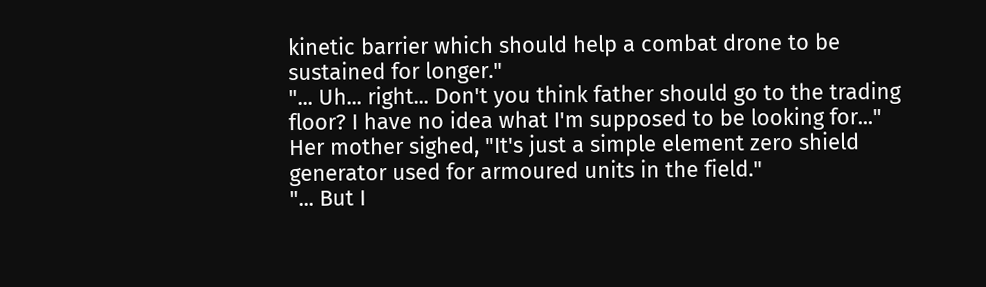kinetic barrier which should help a combat drone to be sustained for longer."
"... Uh... right... Don't you think father should go to the trading floor? I have no idea what I'm supposed to be looking for..."
Her mother sighed, "It's just a simple element zero shield generator used for armoured units in the field."
"... But I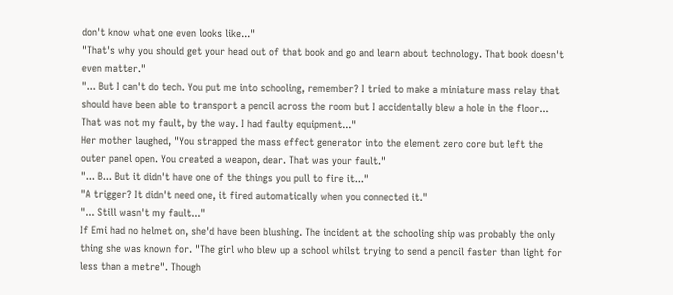don't know what one even looks like..."
"That's why you should get your head out of that book and go and learn about technology. That book doesn't even matter."
"... But I can't do tech. You put me into schooling, remember? I tried to make a miniature mass relay that should have been able to transport a pencil across the room but I accidentally blew a hole in the floor... That was not my fault, by the way. I had faulty equipment..."
Her mother laughed, "You strapped the mass effect generator into the element zero core but left the outer panel open. You created a weapon, dear. That was your fault."
"... B... But it didn't have one of the things you pull to fire it..."
"A trigger? It didn't need one, it fired automatically when you connected it."
"... Still wasn't my fault..."
If Emi had no helmet on, she'd have been blushing. The incident at the schooling ship was probably the only thing she was known for. "The girl who blew up a school whilst trying to send a pencil faster than light for less than a metre". Though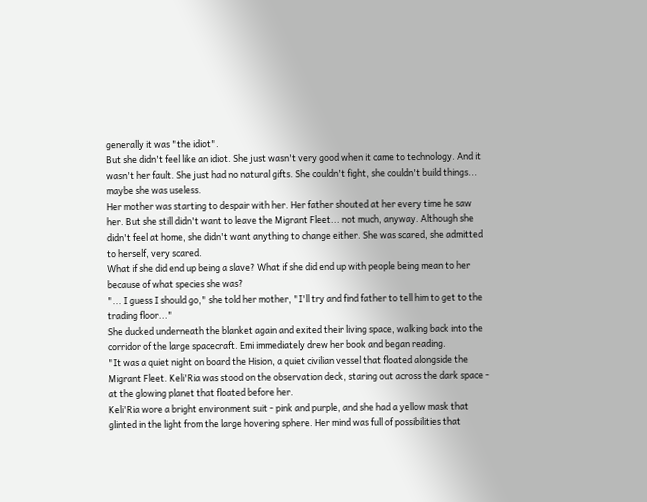generally it was "the idiot".
But she didn't feel like an idiot. She just wasn't very good when it came to technology. And it wasn't her fault. She just had no natural gifts. She couldn't fight, she couldn't build things... maybe she was useless.
Her mother was starting to despair with her. Her father shouted at her every time he saw her. But she still didn't want to leave the Migrant Fleet... not much, anyway. Although she didn't feel at home, she didn't want anything to change either. She was scared, she admitted to herself, very scared.
What if she did end up being a slave? What if she did end up with people being mean to her because of what species she was?
"... I guess I should go," she told her mother, "I'll try and find father to tell him to get to the trading floor..."
She ducked underneath the blanket again and exited their living space, walking back into the corridor of the large spacecraft. Emi immediately drew her book and began reading.
"It was a quiet night on board the Hision, a quiet civilian vessel that floated alongside the Migrant Fleet. Keli'Ria was stood on the observation deck, staring out across the dark space - at the glowing planet that floated before her.
Keli'Ria wore a bright environment suit - pink and purple, and she had a yellow mask that glinted in the light from the large hovering sphere. Her mind was full of possibilities that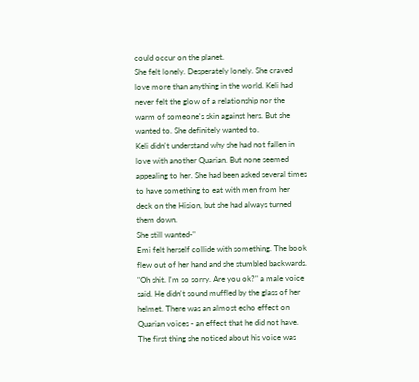could occur on the planet.
She felt lonely. Desperately lonely. She craved love more than anything in the world. Keli had never felt the glow of a relationship nor the warm of someone's skin against hers. But she wanted to. She definitely wanted to.
Keli didn't understand why she had not fallen in love with another Quarian. But none seemed appealing to her. She had been asked several times to have something to eat with men from her deck on the Hision, but she had always turned them down.
She still wanted-"
Emi felt herself collide with something. The book flew out of her hand and she stumbled backwards.
"Oh shit. I'm so sorry. Are you ok?" a male voice said. He didn't sound muffled by the glass of her helmet. There was an almost echo effect on Quarian voices - an effect that he did not have.
The first thing she noticed about his voice was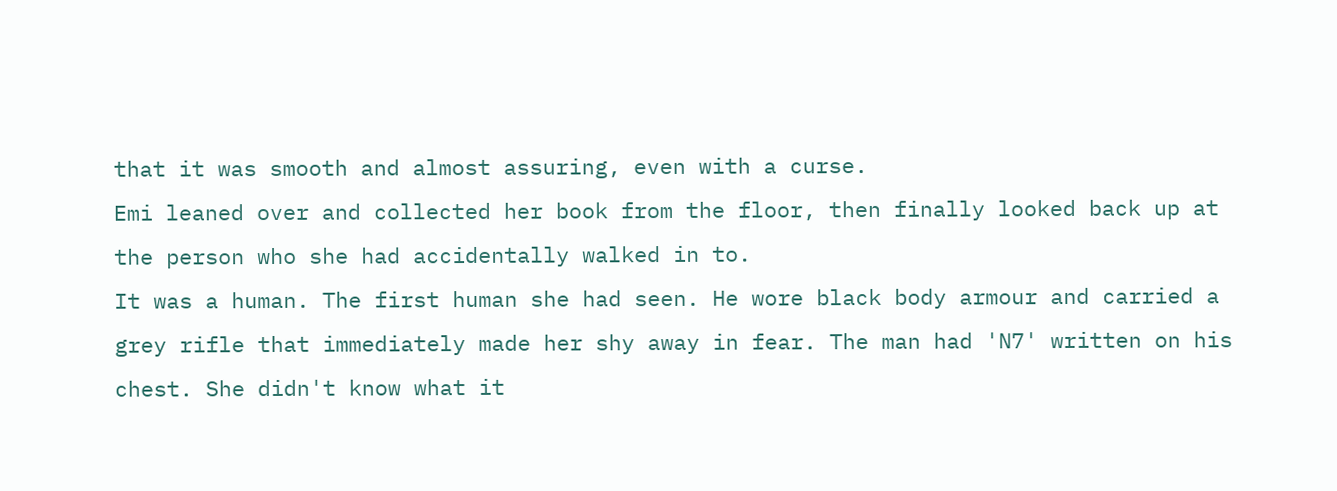that it was smooth and almost assuring, even with a curse.
Emi leaned over and collected her book from the floor, then finally looked back up at the person who she had accidentally walked in to.
It was a human. The first human she had seen. He wore black body armour and carried a grey rifle that immediately made her shy away in fear. The man had 'N7' written on his chest. She didn't know what it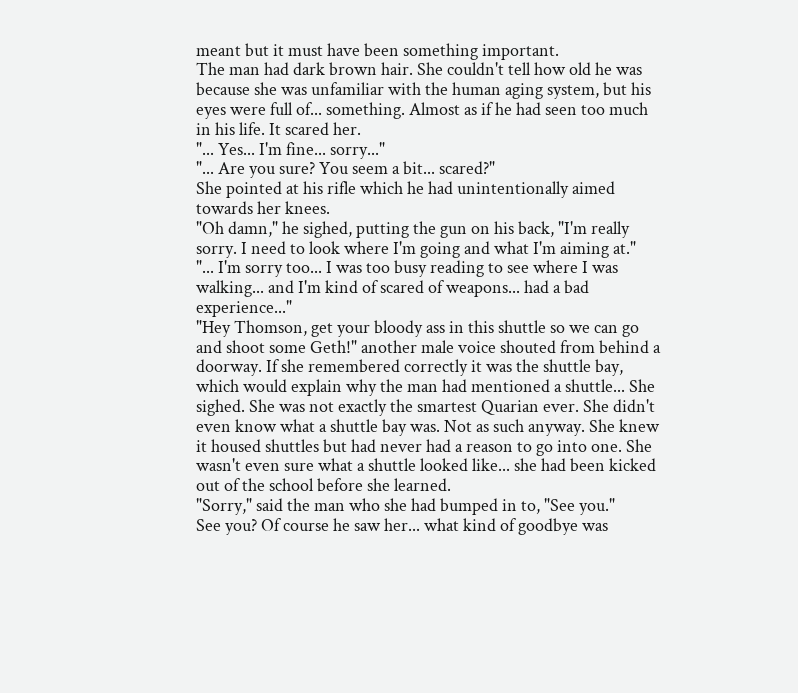meant but it must have been something important.
The man had dark brown hair. She couldn't tell how old he was because she was unfamiliar with the human aging system, but his eyes were full of... something. Almost as if he had seen too much in his life. It scared her.
"... Yes... I'm fine... sorry..."
"... Are you sure? You seem a bit... scared?"
She pointed at his rifle which he had unintentionally aimed towards her knees.
"Oh damn," he sighed, putting the gun on his back, "I'm really sorry. I need to look where I'm going and what I'm aiming at."
"... I'm sorry too... I was too busy reading to see where I was walking... and I'm kind of scared of weapons... had a bad experience..."
"Hey Thomson, get your bloody ass in this shuttle so we can go and shoot some Geth!" another male voice shouted from behind a doorway. If she remembered correctly it was the shuttle bay, which would explain why the man had mentioned a shuttle... She sighed. She was not exactly the smartest Quarian ever. She didn't even know what a shuttle bay was. Not as such anyway. She knew it housed shuttles but had never had a reason to go into one. She wasn't even sure what a shuttle looked like... she had been kicked out of the school before she learned.
"Sorry," said the man who she had bumped in to, "See you."
See you? Of course he saw her... what kind of goodbye was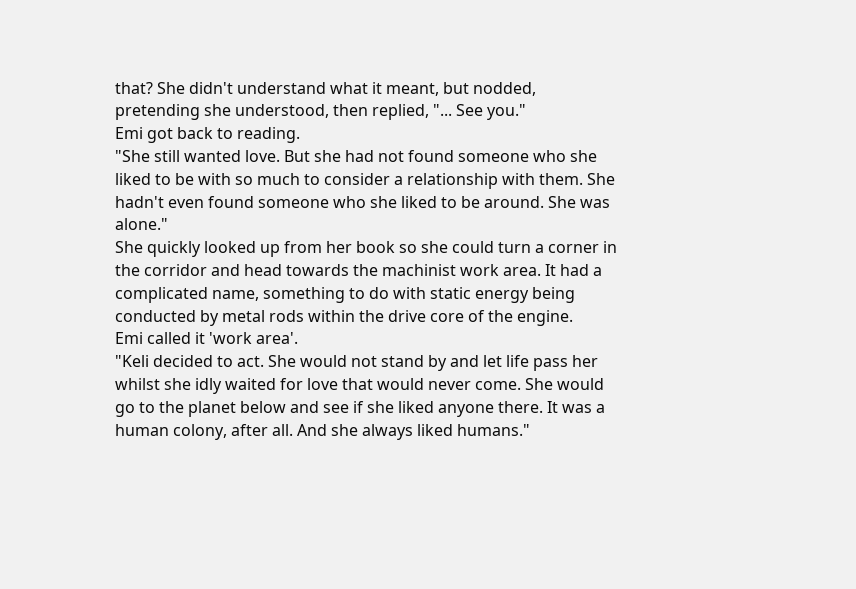that? She didn't understand what it meant, but nodded, pretending she understood, then replied, "... See you."
Emi got back to reading.
"She still wanted love. But she had not found someone who she liked to be with so much to consider a relationship with them. She hadn't even found someone who she liked to be around. She was alone."
She quickly looked up from her book so she could turn a corner in the corridor and head towards the machinist work area. It had a complicated name, something to do with static energy being conducted by metal rods within the drive core of the engine.
Emi called it 'work area'.
"Keli decided to act. She would not stand by and let life pass her whilst she idly waited for love that would never come. She would go to the planet below and see if she liked anyone there. It was a human colony, after all. And she always liked humans."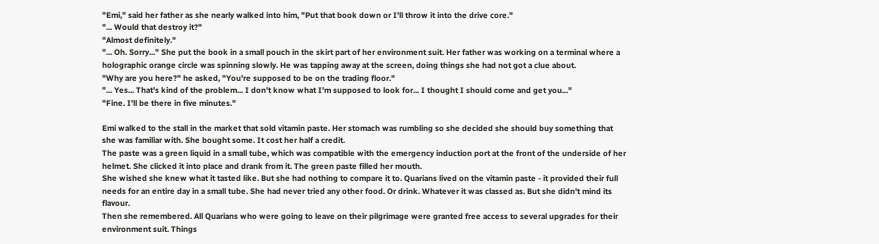"Emi," said her father as she nearly walked into him, "Put that book down or I'll throw it into the drive core."
"... Would that destroy it?"
"Almost definitely."
"... Oh. Sorry..." She put the book in a small pouch in the skirt part of her environment suit. Her father was working on a terminal where a holographic orange circle was spinning slowly. He was tapping away at the screen, doing things she had not got a clue about.
"Why are you here?" he asked, "You're supposed to be on the trading floor."
"... Yes... That's kind of the problem... I don't know what I'm supposed to look for... I thought I should come and get you..."
"Fine. I'll be there in five minutes."

Emi walked to the stall in the market that sold vitamin paste. Her stomach was rumbling so she decided she should buy something that she was familiar with. She bought some. It cost her half a credit.
The paste was a green liquid in a small tube, which was compatible with the emergency induction port at the front of the underside of her helmet. She clicked it into place and drank from it. The green paste filled her mouth.
She wished she knew what it tasted like. But she had nothing to compare it to. Quarians lived on the vitamin paste - it provided their full needs for an entire day in a small tube. She had never tried any other food. Or drink. Whatever it was classed as. But she didn't mind its flavour.
Then she remembered. All Quarians who were going to leave on their pilgrimage were granted free access to several upgrades for their environment suit. Things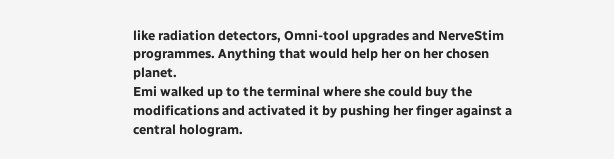like radiation detectors, Omni-tool upgrades and NerveStim programmes. Anything that would help her on her chosen planet.
Emi walked up to the terminal where she could buy the modifications and activated it by pushing her finger against a central hologram.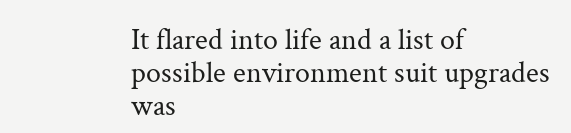It flared into life and a list of possible environment suit upgrades was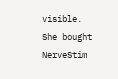visible.
She bought NerveStim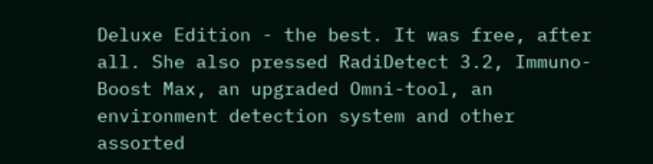Deluxe Edition - the best. It was free, after all. She also pressed RadiDetect 3.2, Immuno-Boost Max, an upgraded Omni-tool, an environment detection system and other assorted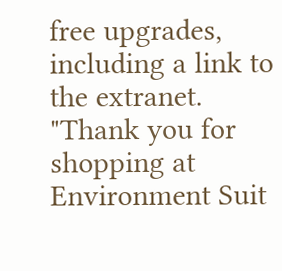free upgrades, including a link to the extranet.
"Thank you for shopping at Environment Suit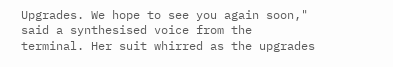Upgrades. We hope to see you again soon," said a synthesised voice from the terminal. Her suit whirred as the upgrades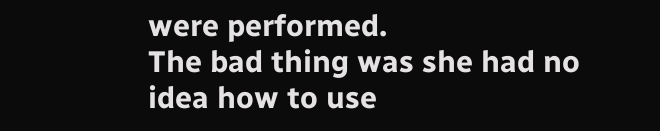were performed.
The bad thing was she had no idea how to use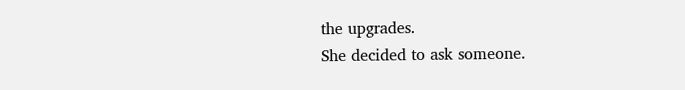the upgrades.
She decided to ask someone.